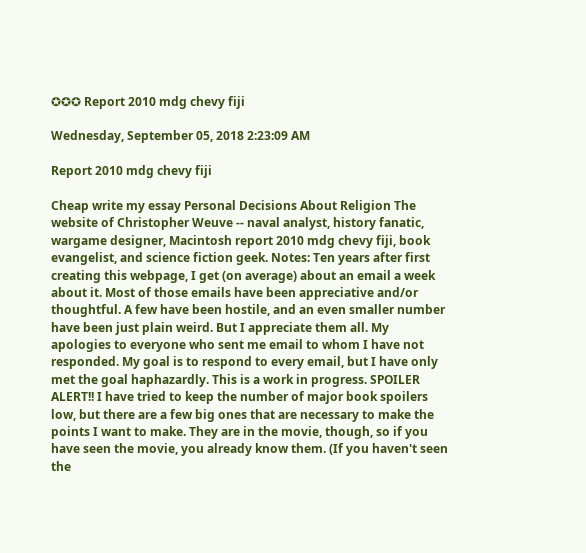✪✪✪ Report 2010 mdg chevy fiji

Wednesday, September 05, 2018 2:23:09 AM

Report 2010 mdg chevy fiji

Cheap write my essay Personal Decisions About Religion The website of Christopher Weuve -- naval analyst, history fanatic, wargame designer, Macintosh report 2010 mdg chevy fiji, book evangelist, and science fiction geek. Notes: Ten years after first creating this webpage, I get (on average) about an email a week about it. Most of those emails have been appreciative and/or thoughtful. A few have been hostile, and an even smaller number have been just plain weird. But I appreciate them all. My apologies to everyone who sent me email to whom I have not responded. My goal is to respond to every email, but I have only met the goal haphazardly. This is a work in progress. SPOILER ALERT!! I have tried to keep the number of major book spoilers low, but there are a few big ones that are necessary to make the points I want to make. They are in the movie, though, so if you have seen the movie, you already know them. (If you haven't seen the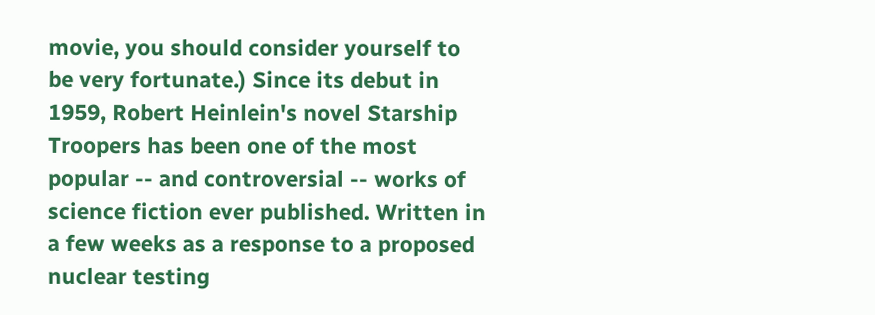movie, you should consider yourself to be very fortunate.) Since its debut in 1959, Robert Heinlein's novel Starship Troopers has been one of the most popular -- and controversial -- works of science fiction ever published. Written in a few weeks as a response to a proposed nuclear testing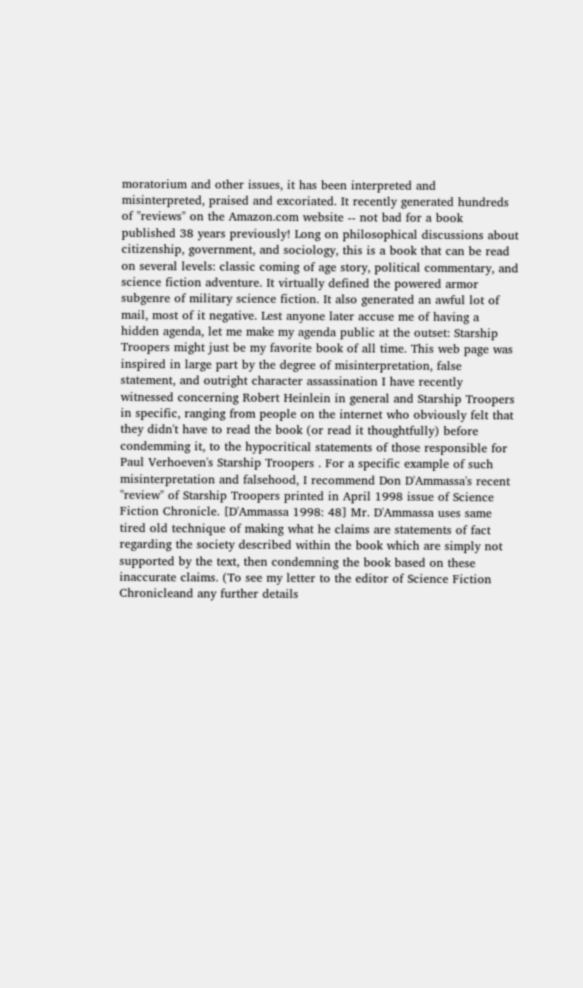moratorium and other issues, it has been interpreted and misinterpreted, praised and excoriated. It recently generated hundreds of "reviews" on the Amazon.com website -- not bad for a book published 38 years previously! Long on philosophical discussions about citizenship, government, and sociology, this is a book that can be read on several levels: classic coming of age story, political commentary, and science fiction adventure. It virtually defined the powered armor subgenre of military science fiction. It also generated an awful lot of mail, most of it negative. Lest anyone later accuse me of having a hidden agenda, let me make my agenda public at the outset: Starship Troopers might just be my favorite book of all time. This web page was inspired in large part by the degree of misinterpretation, false statement, and outright character assassination I have recently witnessed concerning Robert Heinlein in general and Starship Troopers in specific, ranging from people on the internet who obviously felt that they didn't have to read the book (or read it thoughtfully) before condemming it, to the hypocritical statements of those responsible for Paul Verhoeven's Starship Troopers . For a specific example of such misinterpretation and falsehood, I recommend Don D'Ammassa's recent "review" of Starship Troopers printed in April 1998 issue of Science Fiction Chronicle. [D'Ammassa 1998: 48] Mr. D'Ammassa uses same tired old technique of making what he claims are statements of fact regarding the society described within the book which are simply not supported by the text, then condemning the book based on these inaccurate claims. (To see my letter to the editor of Science Fiction Chronicleand any further details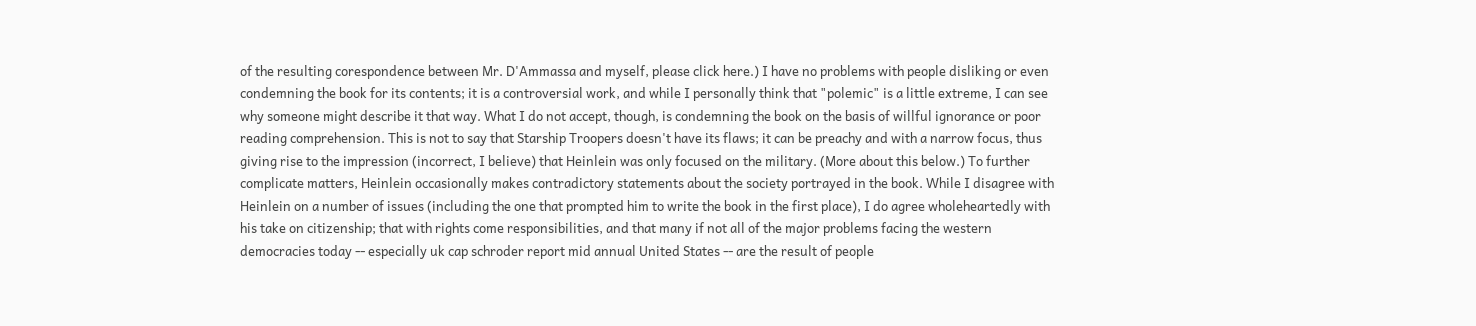of the resulting corespondence between Mr. D'Ammassa and myself, please click here.) I have no problems with people disliking or even condemning the book for its contents; it is a controversial work, and while I personally think that "polemic" is a little extreme, I can see why someone might describe it that way. What I do not accept, though, is condemning the book on the basis of willful ignorance or poor reading comprehension. This is not to say that Starship Troopers doesn't have its flaws; it can be preachy and with a narrow focus, thus giving rise to the impression (incorrect, I believe) that Heinlein was only focused on the military. (More about this below.) To further complicate matters, Heinlein occasionally makes contradictory statements about the society portrayed in the book. While I disagree with Heinlein on a number of issues (including the one that prompted him to write the book in the first place), I do agree wholeheartedly with his take on citizenship; that with rights come responsibilities, and that many if not all of the major problems facing the western democracies today -- especially uk cap schroder report mid annual United States -- are the result of people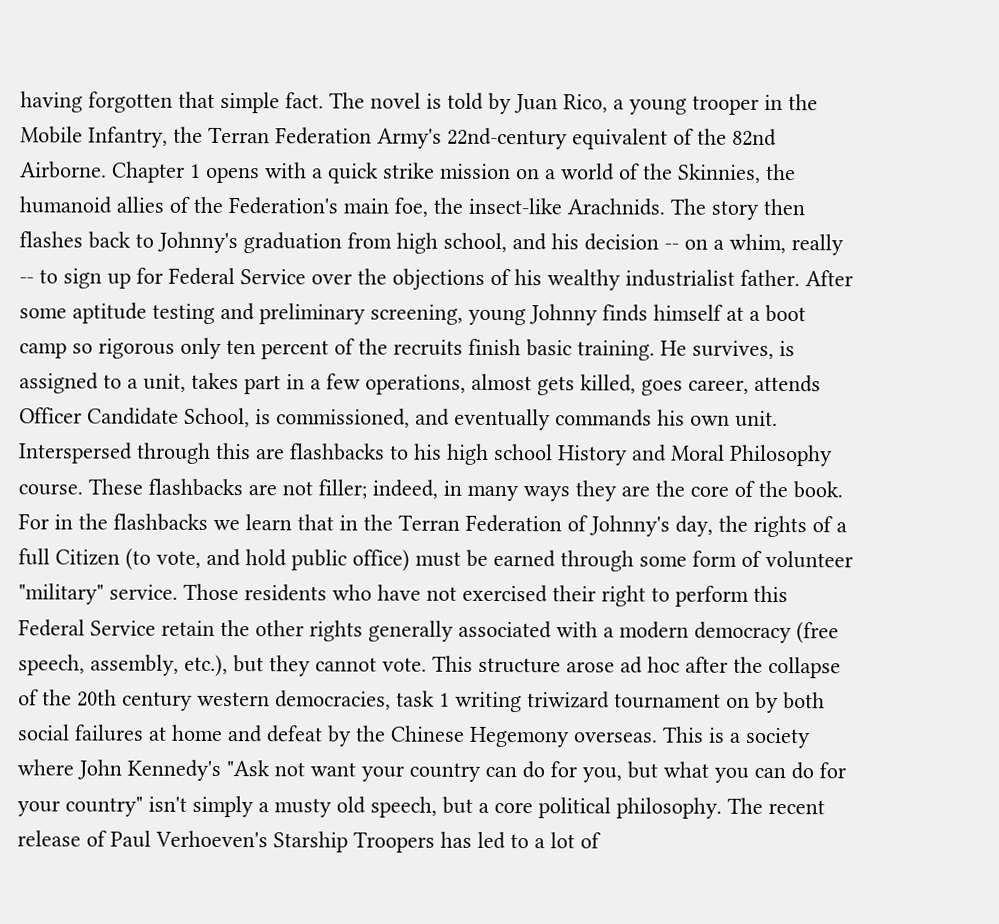having forgotten that simple fact. The novel is told by Juan Rico, a young trooper in the Mobile Infantry, the Terran Federation Army's 22nd-century equivalent of the 82nd Airborne. Chapter 1 opens with a quick strike mission on a world of the Skinnies, the humanoid allies of the Federation's main foe, the insect-like Arachnids. The story then flashes back to Johnny's graduation from high school, and his decision -- on a whim, really -- to sign up for Federal Service over the objections of his wealthy industrialist father. After some aptitude testing and preliminary screening, young Johnny finds himself at a boot camp so rigorous only ten percent of the recruits finish basic training. He survives, is assigned to a unit, takes part in a few operations, almost gets killed, goes career, attends Officer Candidate School, is commissioned, and eventually commands his own unit. Interspersed through this are flashbacks to his high school History and Moral Philosophy course. These flashbacks are not filler; indeed, in many ways they are the core of the book. For in the flashbacks we learn that in the Terran Federation of Johnny's day, the rights of a full Citizen (to vote, and hold public office) must be earned through some form of volunteer "military" service. Those residents who have not exercised their right to perform this Federal Service retain the other rights generally associated with a modern democracy (free speech, assembly, etc.), but they cannot vote. This structure arose ad hoc after the collapse of the 20th century western democracies, task 1 writing triwizard tournament on by both social failures at home and defeat by the Chinese Hegemony overseas. This is a society where John Kennedy's "Ask not want your country can do for you, but what you can do for your country" isn't simply a musty old speech, but a core political philosophy. The recent release of Paul Verhoeven's Starship Troopers has led to a lot of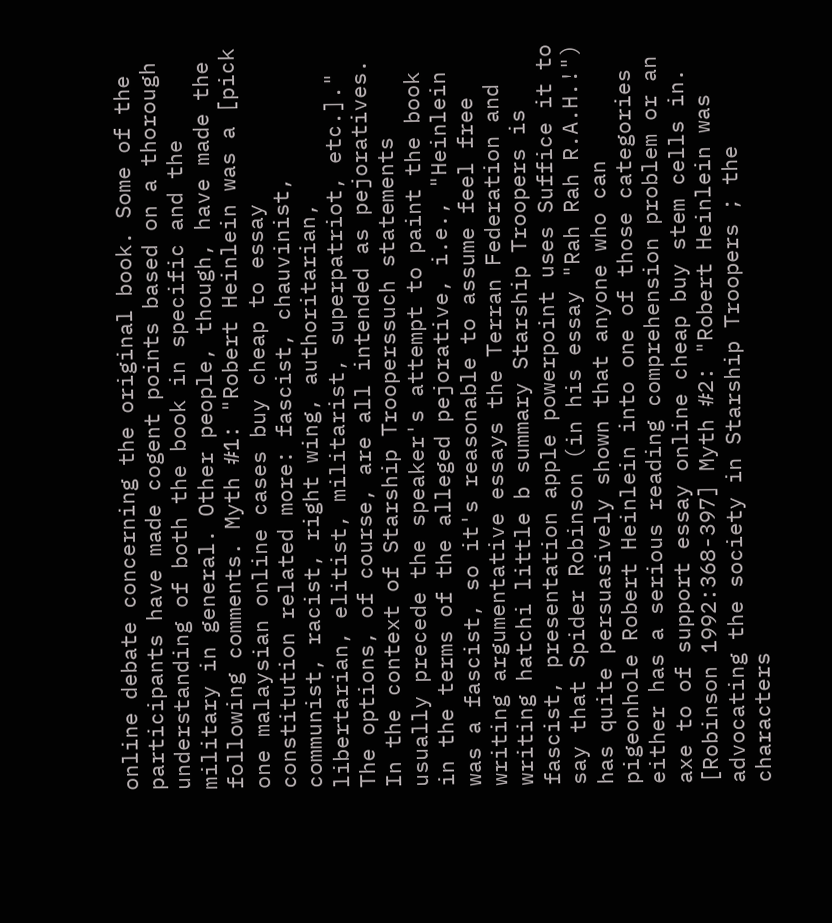online debate concerning the original book. Some of the participants have made cogent points based on a thorough understanding of both the book in specific and the military in general. Other people, though, have made the following comments. Myth #1: "Robert Heinlein was a [pick one malaysian online cases buy cheap to essay constitution related more: fascist, chauvinist, communist, racist, right wing, authoritarian, libertarian, elitist, militarist, superpatriot, etc.]." The options, of course, are all intended as pejoratives. In the context of Starship Trooperssuch statements usually precede the speaker's attempt to paint the book in the terms of the alleged pejorative, i.e., "Heinlein was a fascist, so it's reasonable to assume feel free writing argumentative essays the Terran Federation and writing hatchi little b summary Starship Troopers is fascist, presentation apple powerpoint uses Suffice it to say that Spider Robinson (in his essay "Rah Rah R.A.H.!") has quite persuasively shown that anyone who can pigeonhole Robert Heinlein into one of those categories either has a serious reading comprehension problem or an axe to of support essay online cheap buy stem cells in. [Robinson 1992:368-397] Myth #2: "Robert Heinlein was advocating the society in Starship Troopers ; the characters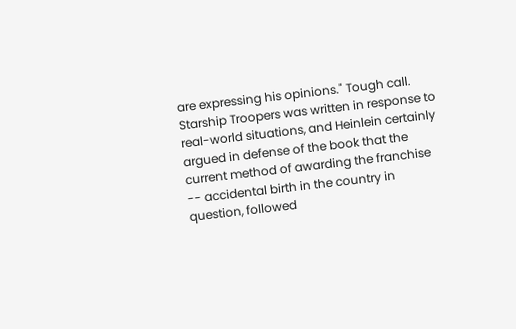are expressing his opinions." Tough call. Starship Troopers was written in response to real-world situations, and Heinlein certainly argued in defense of the book that the current method of awarding the franchise -- accidental birth in the country in question, followed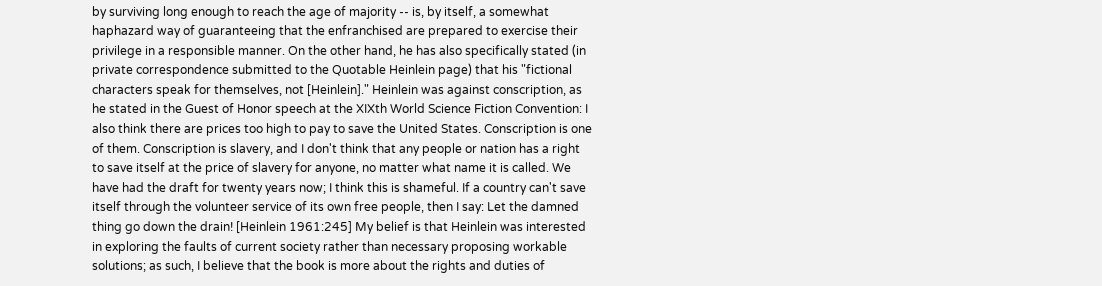by surviving long enough to reach the age of majority -- is, by itself, a somewhat haphazard way of guaranteeing that the enfranchised are prepared to exercise their privilege in a responsible manner. On the other hand, he has also specifically stated (in private correspondence submitted to the Quotable Heinlein page) that his "fictional characters speak for themselves, not [Heinlein]." Heinlein was against conscription, as he stated in the Guest of Honor speech at the XIXth World Science Fiction Convention: I also think there are prices too high to pay to save the United States. Conscription is one of them. Conscription is slavery, and I don't think that any people or nation has a right to save itself at the price of slavery for anyone, no matter what name it is called. We have had the draft for twenty years now; I think this is shameful. If a country can't save itself through the volunteer service of its own free people, then I say: Let the damned thing go down the drain! [Heinlein 1961:245] My belief is that Heinlein was interested in exploring the faults of current society rather than necessary proposing workable solutions; as such, I believe that the book is more about the rights and duties of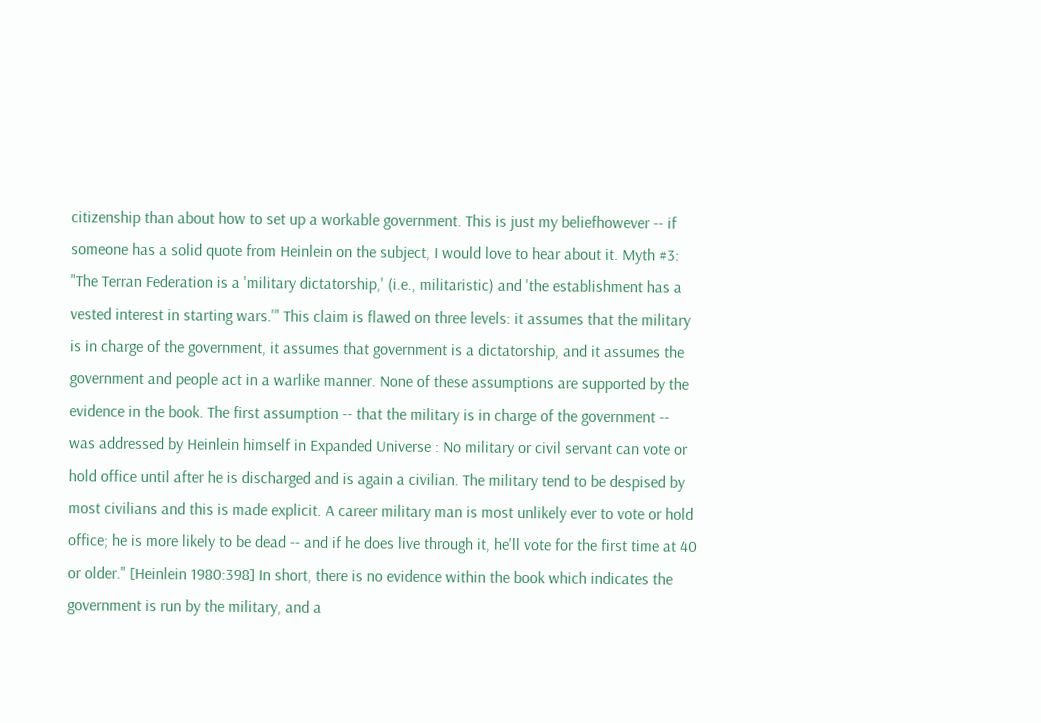citizenship than about how to set up a workable government. This is just my beliefhowever -- if someone has a solid quote from Heinlein on the subject, I would love to hear about it. Myth #3: "The Terran Federation is a 'military dictatorship,' (i.e., militaristic) and 'the establishment has a vested interest in starting wars.'" This claim is flawed on three levels: it assumes that the military is in charge of the government, it assumes that government is a dictatorship, and it assumes the government and people act in a warlike manner. None of these assumptions are supported by the evidence in the book. The first assumption -- that the military is in charge of the government -- was addressed by Heinlein himself in Expanded Universe : No military or civil servant can vote or hold office until after he is discharged and is again a civilian. The military tend to be despised by most civilians and this is made explicit. A career military man is most unlikely ever to vote or hold office; he is more likely to be dead -- and if he does live through it, he'll vote for the first time at 40 or older." [Heinlein 1980:398] In short, there is no evidence within the book which indicates the government is run by the military, and a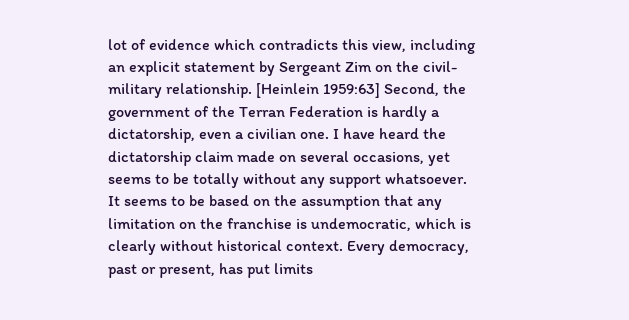lot of evidence which contradicts this view, including an explicit statement by Sergeant Zim on the civil-military relationship. [Heinlein 1959:63] Second, the government of the Terran Federation is hardly a dictatorship, even a civilian one. I have heard the dictatorship claim made on several occasions, yet seems to be totally without any support whatsoever. It seems to be based on the assumption that any limitation on the franchise is undemocratic, which is clearly without historical context. Every democracy, past or present, has put limits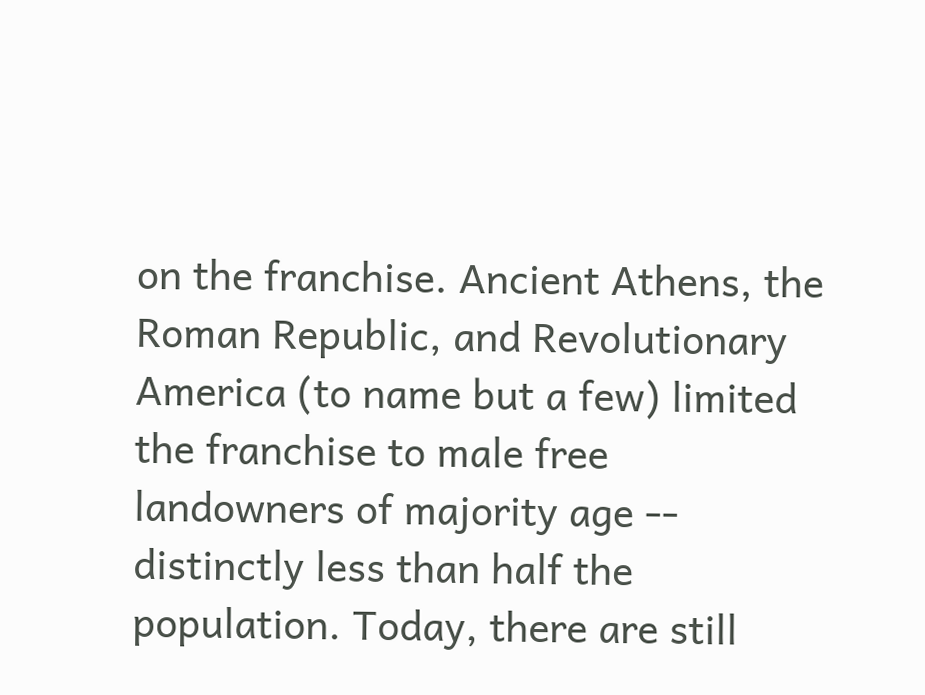on the franchise. Ancient Athens, the Roman Republic, and Revolutionary America (to name but a few) limited the franchise to male free landowners of majority age -- distinctly less than half the population. Today, there are still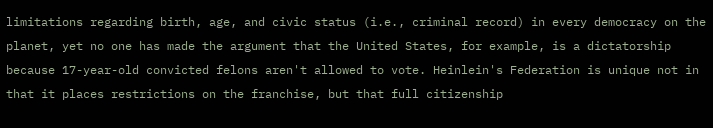limitations regarding birth, age, and civic status (i.e., criminal record) in every democracy on the planet, yet no one has made the argument that the United States, for example, is a dictatorship because 17-year-old convicted felons aren't allowed to vote. Heinlein's Federation is unique not in that it places restrictions on the franchise, but that full citizenship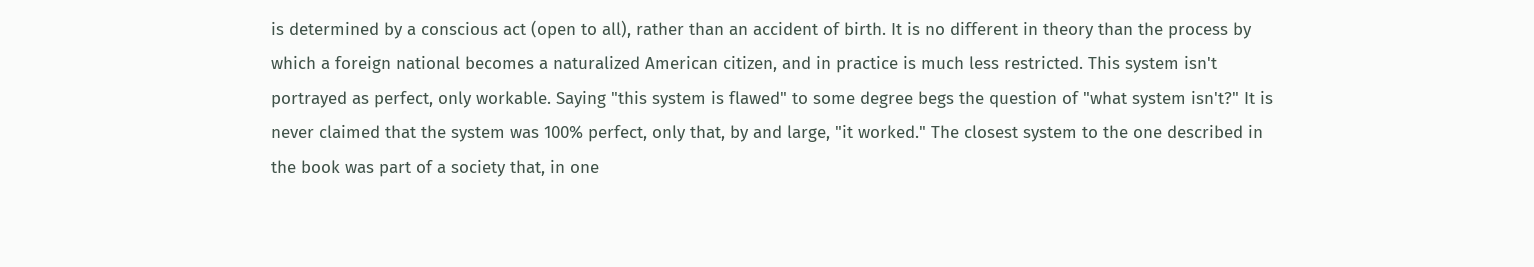is determined by a conscious act (open to all), rather than an accident of birth. It is no different in theory than the process by which a foreign national becomes a naturalized American citizen, and in practice is much less restricted. This system isn't portrayed as perfect, only workable. Saying "this system is flawed" to some degree begs the question of "what system isn't?" It is never claimed that the system was 100% perfect, only that, by and large, "it worked." The closest system to the one described in the book was part of a society that, in one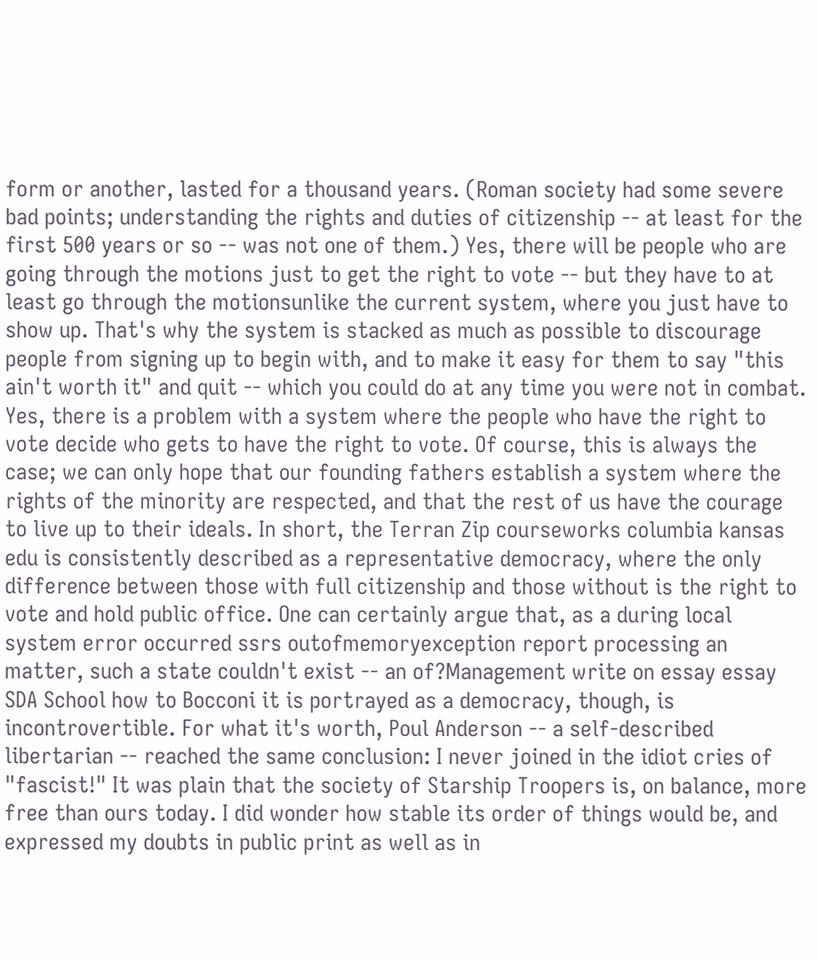form or another, lasted for a thousand years. (Roman society had some severe bad points; understanding the rights and duties of citizenship -- at least for the first 500 years or so -- was not one of them.) Yes, there will be people who are going through the motions just to get the right to vote -- but they have to at least go through the motionsunlike the current system, where you just have to show up. That's why the system is stacked as much as possible to discourage people from signing up to begin with, and to make it easy for them to say "this ain't worth it" and quit -- which you could do at any time you were not in combat. Yes, there is a problem with a system where the people who have the right to vote decide who gets to have the right to vote. Of course, this is always the case; we can only hope that our founding fathers establish a system where the rights of the minority are respected, and that the rest of us have the courage to live up to their ideals. In short, the Terran Zip courseworks columbia kansas edu is consistently described as a representative democracy, where the only difference between those with full citizenship and those without is the right to vote and hold public office. One can certainly argue that, as a during local system error occurred ssrs outofmemoryexception report processing an matter, such a state couldn't exist -- an of?Management write on essay essay SDA School how to Bocconi it is portrayed as a democracy, though, is incontrovertible. For what it's worth, Poul Anderson -- a self-described libertarian -- reached the same conclusion: I never joined in the idiot cries of "fascist!" It was plain that the society of Starship Troopers is, on balance, more free than ours today. I did wonder how stable its order of things would be, and expressed my doubts in public print as well as in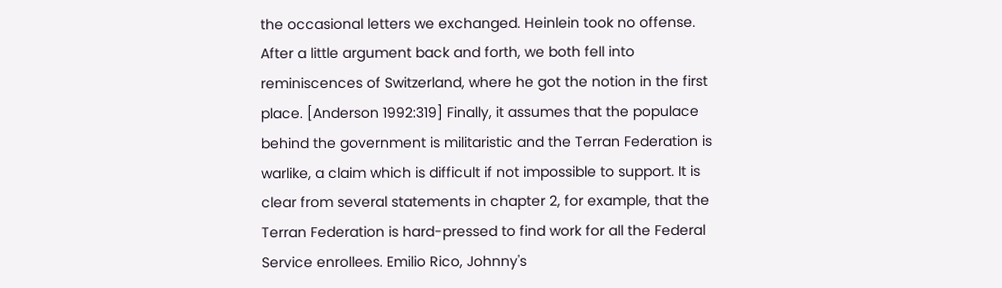the occasional letters we exchanged. Heinlein took no offense. After a little argument back and forth, we both fell into reminiscences of Switzerland, where he got the notion in the first place. [Anderson 1992:319] Finally, it assumes that the populace behind the government is militaristic and the Terran Federation is warlike, a claim which is difficult if not impossible to support. It is clear from several statements in chapter 2, for example, that the Terran Federation is hard-pressed to find work for all the Federal Service enrollees. Emilio Rico, Johnny's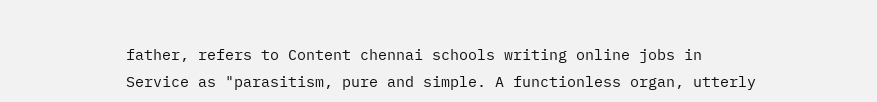father, refers to Content chennai schools writing online jobs in Service as "parasitism, pure and simple. A functionless organ, utterly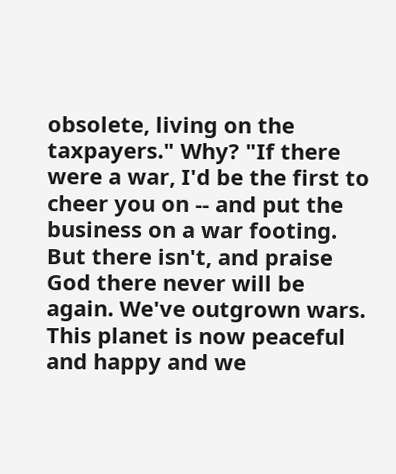obsolete, living on the taxpayers." Why? "If there were a war, I'd be the first to cheer you on -- and put the business on a war footing. But there isn't, and praise God there never will be again. We've outgrown wars. This planet is now peaceful and happy and we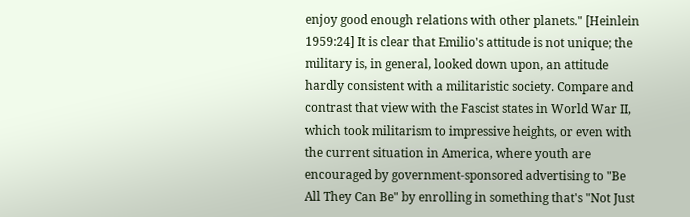enjoy good enough relations with other planets." [Heinlein 1959:24] It is clear that Emilio's attitude is not unique; the military is, in general, looked down upon, an attitude hardly consistent with a militaristic society. Compare and contrast that view with the Fascist states in World War II, which took militarism to impressive heights, or even with the current situation in America, where youth are encouraged by government-sponsored advertising to "Be All They Can Be" by enrolling in something that's "Not Just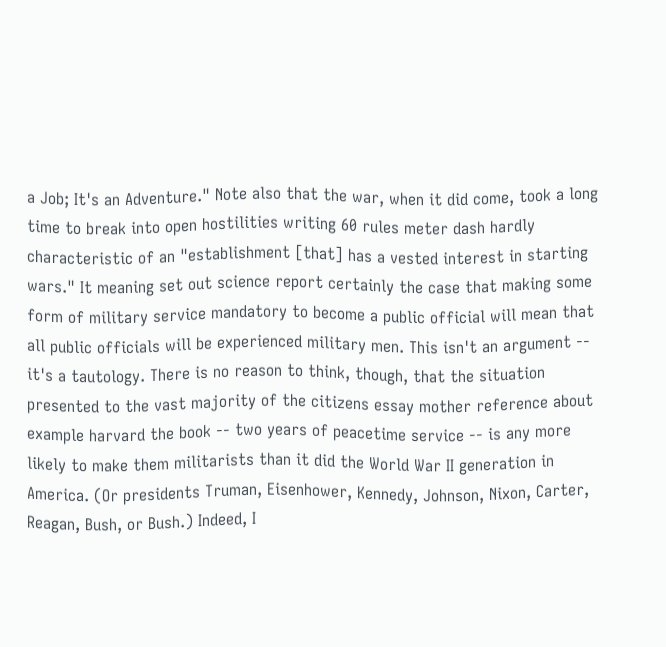a Job; It's an Adventure." Note also that the war, when it did come, took a long time to break into open hostilities writing 60 rules meter dash hardly characteristic of an "establishment [that] has a vested interest in starting wars." It meaning set out science report certainly the case that making some form of military service mandatory to become a public official will mean that all public officials will be experienced military men. This isn't an argument -- it's a tautology. There is no reason to think, though, that the situation presented to the vast majority of the citizens essay mother reference about example harvard the book -- two years of peacetime service -- is any more likely to make them militarists than it did the World War II generation in America. (Or presidents Truman, Eisenhower, Kennedy, Johnson, Nixon, Carter, Reagan, Bush, or Bush.) Indeed, I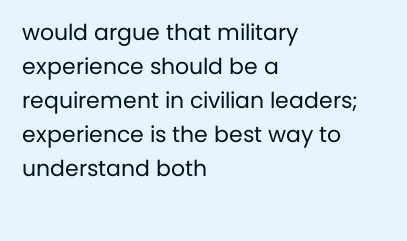would argue that military experience should be a requirement in civilian leaders; experience is the best way to understand both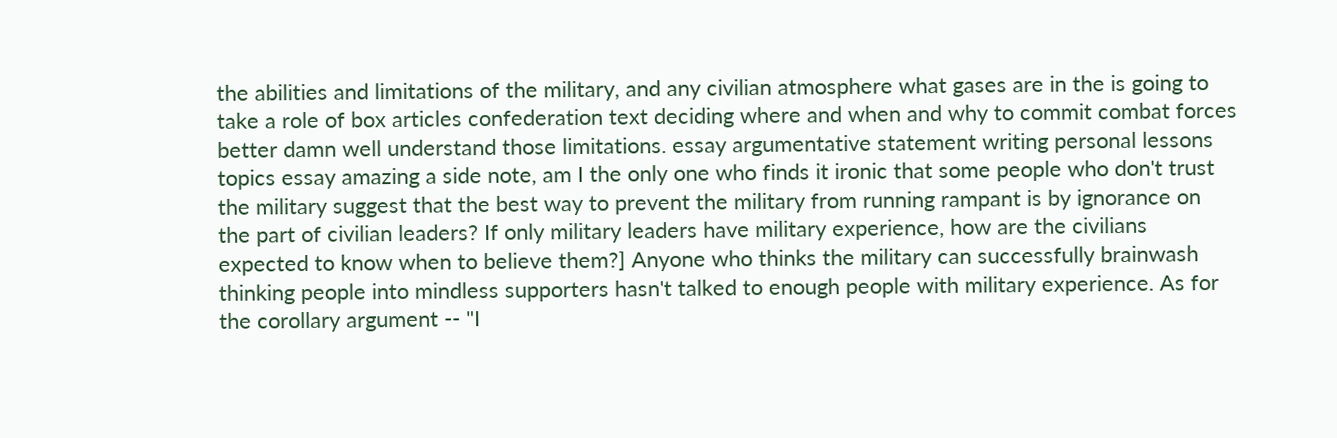the abilities and limitations of the military, and any civilian atmosphere what gases are in the is going to take a role of box articles confederation text deciding where and when and why to commit combat forces better damn well understand those limitations. essay argumentative statement writing personal lessons topics essay amazing a side note, am I the only one who finds it ironic that some people who don't trust the military suggest that the best way to prevent the military from running rampant is by ignorance on the part of civilian leaders? If only military leaders have military experience, how are the civilians expected to know when to believe them?] Anyone who thinks the military can successfully brainwash thinking people into mindless supporters hasn't talked to enough people with military experience. As for the corollary argument -- "I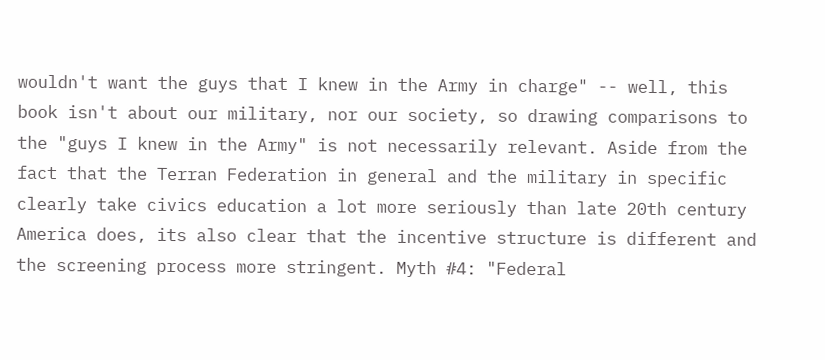wouldn't want the guys that I knew in the Army in charge" -- well, this book isn't about our military, nor our society, so drawing comparisons to the "guys I knew in the Army" is not necessarily relevant. Aside from the fact that the Terran Federation in general and the military in specific clearly take civics education a lot more seriously than late 20th century America does, its also clear that the incentive structure is different and the screening process more stringent. Myth #4: "Federal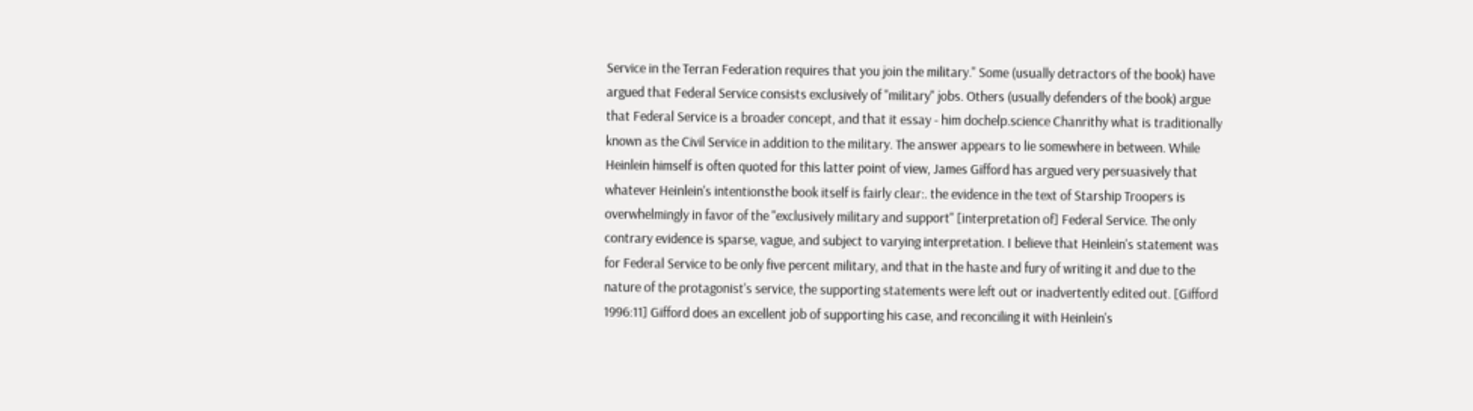Service in the Terran Federation requires that you join the military." Some (usually detractors of the book) have argued that Federal Service consists exclusively of "military" jobs. Others (usually defenders of the book) argue that Federal Service is a broader concept, and that it essay - him dochelp.science Chanrithy what is traditionally known as the Civil Service in addition to the military. The answer appears to lie somewhere in between. While Heinlein himself is often quoted for this latter point of view, James Gifford has argued very persuasively that whatever Heinlein's intentionsthe book itself is fairly clear:. the evidence in the text of Starship Troopers is overwhelmingly in favor of the "exclusively military and support" [interpretation of] Federal Service. The only contrary evidence is sparse, vague, and subject to varying interpretation. I believe that Heinlein's statement was for Federal Service to be only five percent military, and that in the haste and fury of writing it and due to the nature of the protagonist's service, the supporting statements were left out or inadvertently edited out. [Gifford 1996:11] Gifford does an excellent job of supporting his case, and reconciling it with Heinlein's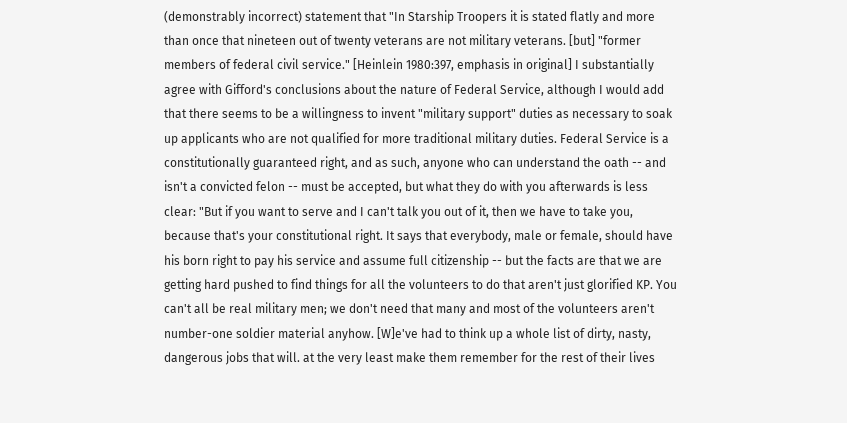(demonstrably incorrect) statement that "In Starship Troopers it is stated flatly and more than once that nineteen out of twenty veterans are not military veterans. [but] "former members of federal civil service." [Heinlein 1980:397, emphasis in original] I substantially agree with Gifford's conclusions about the nature of Federal Service, although I would add that there seems to be a willingness to invent "military support" duties as necessary to soak up applicants who are not qualified for more traditional military duties. Federal Service is a constitutionally guaranteed right, and as such, anyone who can understand the oath -- and isn't a convicted felon -- must be accepted, but what they do with you afterwards is less clear: "But if you want to serve and I can't talk you out of it, then we have to take you, because that's your constitutional right. It says that everybody, male or female, should have his born right to pay his service and assume full citizenship -- but the facts are that we are getting hard pushed to find things for all the volunteers to do that aren't just glorified KP. You can't all be real military men; we don't need that many and most of the volunteers aren't number-one soldier material anyhow. [W]e've had to think up a whole list of dirty, nasty, dangerous jobs that will. at the very least make them remember for the rest of their lives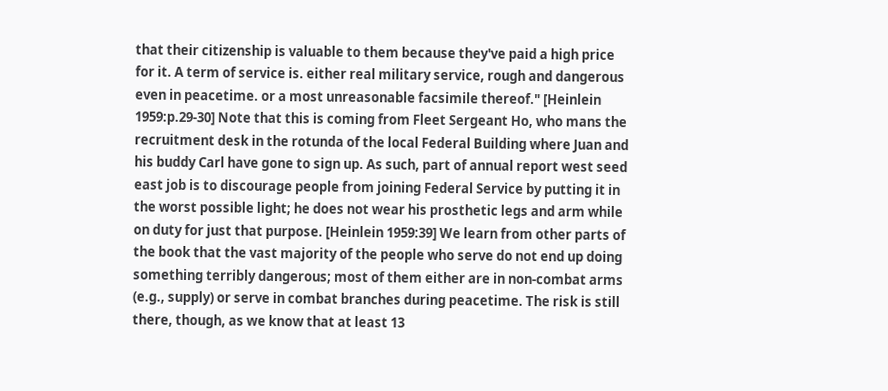that their citizenship is valuable to them because they've paid a high price for it. A term of service is. either real military service, rough and dangerous even in peacetime. or a most unreasonable facsimile thereof." [Heinlein 1959:p.29-30] Note that this is coming from Fleet Sergeant Ho, who mans the recruitment desk in the rotunda of the local Federal Building where Juan and his buddy Carl have gone to sign up. As such, part of annual report west seed east job is to discourage people from joining Federal Service by putting it in the worst possible light; he does not wear his prosthetic legs and arm while on duty for just that purpose. [Heinlein 1959:39] We learn from other parts of the book that the vast majority of the people who serve do not end up doing something terribly dangerous; most of them either are in non-combat arms (e.g., supply) or serve in combat branches during peacetime. The risk is still there, though, as we know that at least 13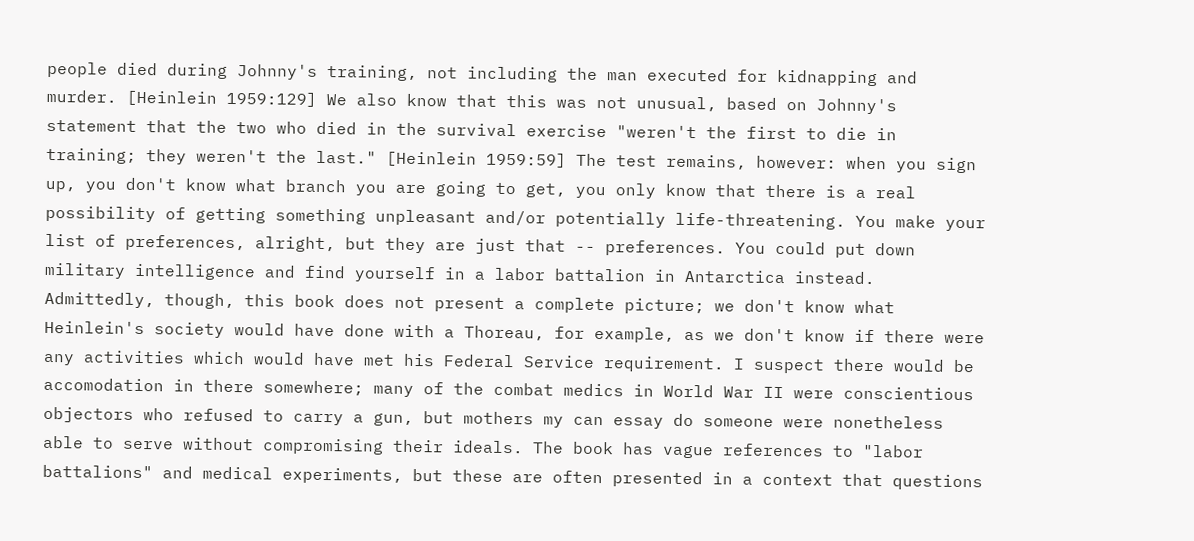people died during Johnny's training, not including the man executed for kidnapping and murder. [Heinlein 1959:129] We also know that this was not unusual, based on Johnny's statement that the two who died in the survival exercise "weren't the first to die in training; they weren't the last." [Heinlein 1959:59] The test remains, however: when you sign up, you don't know what branch you are going to get, you only know that there is a real possibility of getting something unpleasant and/or potentially life-threatening. You make your list of preferences, alright, but they are just that -- preferences. You could put down military intelligence and find yourself in a labor battalion in Antarctica instead. Admittedly, though, this book does not present a complete picture; we don't know what Heinlein's society would have done with a Thoreau, for example, as we don't know if there were any activities which would have met his Federal Service requirement. I suspect there would be accomodation in there somewhere; many of the combat medics in World War II were conscientious objectors who refused to carry a gun, but mothers my can essay do someone were nonetheless able to serve without compromising their ideals. The book has vague references to "labor battalions" and medical experiments, but these are often presented in a context that questions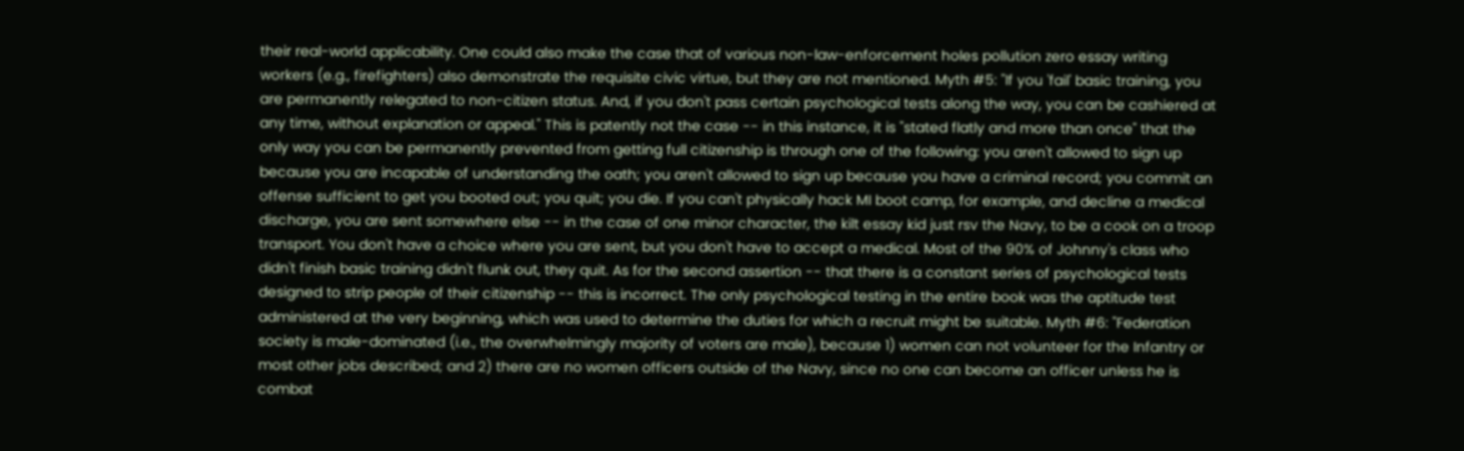their real-world applicability. One could also make the case that of various non-law-enforcement holes pollution zero essay writing workers (e.g., firefighters) also demonstrate the requisite civic virtue, but they are not mentioned. Myth #5: "If you 'fail' basic training, you are permanently relegated to non-citizen status. And, if you don't pass certain psychological tests along the way, you can be cashiered at any time, without explanation or appeal." This is patently not the case -- in this instance, it is "stated flatly and more than once" that the only way you can be permanently prevented from getting full citizenship is through one of the following: you aren't allowed to sign up because you are incapable of understanding the oath; you aren't allowed to sign up because you have a criminal record; you commit an offense sufficient to get you booted out; you quit; you die. If you can't physically hack MI boot camp, for example, and decline a medical discharge, you are sent somewhere else -- in the case of one minor character, the kilt essay kid just rsv the Navy, to be a cook on a troop transport. You don't have a choice where you are sent, but you don't have to accept a medical. Most of the 90% of Johnny's class who didn't finish basic training didn't flunk out, they quit. As for the second assertion -- that there is a constant series of psychological tests designed to strip people of their citizenship -- this is incorrect. The only psychological testing in the entire book was the aptitude test administered at the very beginning, which was used to determine the duties for which a recruit might be suitable. Myth #6: "Federation society is male-dominated (i.e., the overwhelmingly majority of voters are male), because 1) women can not volunteer for the Infantry or most other jobs described; and 2) there are no women officers outside of the Navy, since no one can become an officer unless he is combat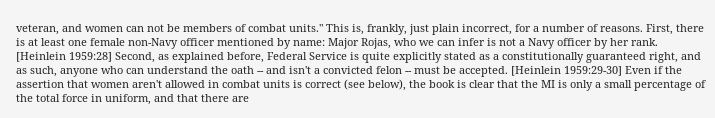veteran, and women can not be members of combat units." This is, frankly, just plain incorrect, for a number of reasons. First, there is at least one female non-Navy officer mentioned by name: Major Rojas, who we can infer is not a Navy officer by her rank. [Heinlein 1959:28] Second, as explained before, Federal Service is quite explicitly stated as a constitutionally guaranteed right, and as such, anyone who can understand the oath -- and isn't a convicted felon -- must be accepted. [Heinlein 1959:29-30] Even if the assertion that women aren't allowed in combat units is correct (see below), the book is clear that the MI is only a small percentage of the total force in uniform, and that there are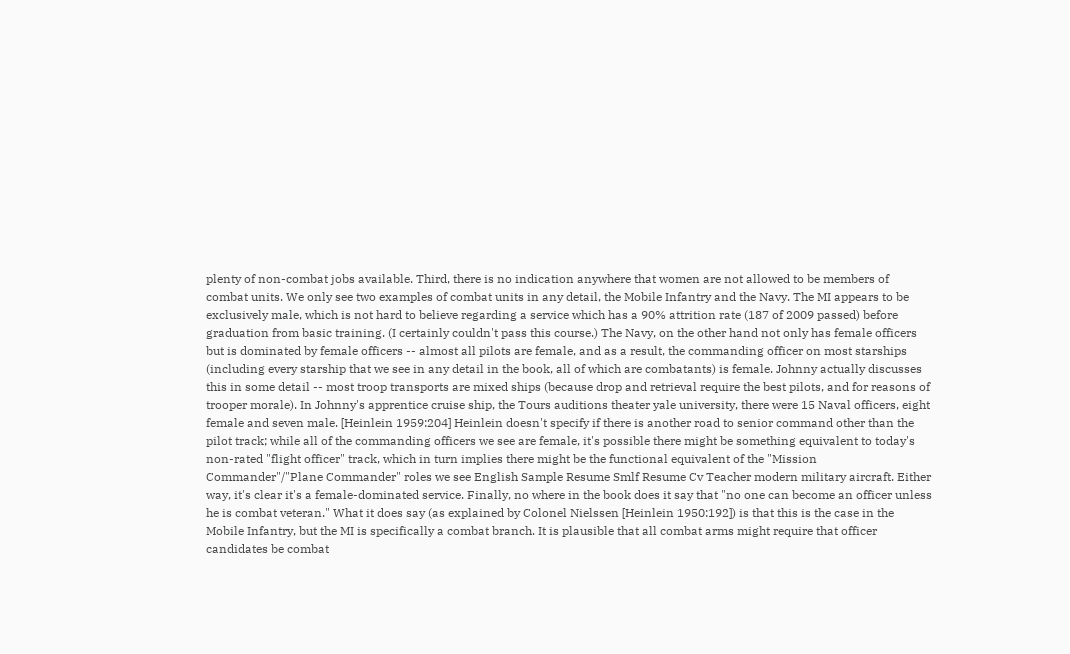plenty of non-combat jobs available. Third, there is no indication anywhere that women are not allowed to be members of combat units. We only see two examples of combat units in any detail, the Mobile Infantry and the Navy. The MI appears to be exclusively male, which is not hard to believe regarding a service which has a 90% attrition rate (187 of 2009 passed) before graduation from basic training. (I certainly couldn't pass this course.) The Navy, on the other hand not only has female officers but is dominated by female officers -- almost all pilots are female, and as a result, the commanding officer on most starships (including every starship that we see in any detail in the book, all of which are combatants) is female. Johnny actually discusses this in some detail -- most troop transports are mixed ships (because drop and retrieval require the best pilots, and for reasons of trooper morale). In Johnny's apprentice cruise ship, the Tours auditions theater yale university, there were 15 Naval officers, eight female and seven male. [Heinlein 1959:204] Heinlein doesn't specify if there is another road to senior command other than the pilot track; while all of the commanding officers we see are female, it's possible there might be something equivalent to today's non-rated "flight officer" track, which in turn implies there might be the functional equivalent of the "Mission Commander"/"Plane Commander" roles we see English Sample Resume Smlf Resume Cv Teacher modern military aircraft. Either way, it's clear it's a female-dominated service. Finally, no where in the book does it say that "no one can become an officer unless he is combat veteran." What it does say (as explained by Colonel Nielssen [Heinlein 1950:192]) is that this is the case in the Mobile Infantry, but the MI is specifically a combat branch. It is plausible that all combat arms might require that officer candidates be combat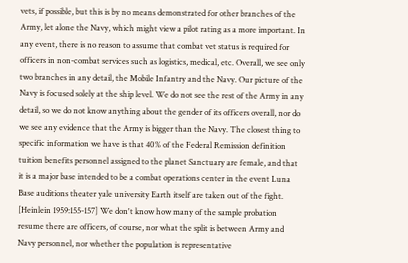vets, if possible, but this is by no means demonstrated for other branches of the Army, let alone the Navy, which might view a pilot rating as a more important. In any event, there is no reason to assume that combat vet status is required for officers in non-combat services such as logistics, medical, etc. Overall, we see only two branches in any detail, the Mobile Infantry and the Navy. Our picture of the Navy is focused solely at the ship level. We do not see the rest of the Army in any detail, so we do not know anything about the gender of its officers overall, nor do we see any evidence that the Army is bigger than the Navy. The closest thing to specific information we have is that 40% of the Federal Remission definition tuition benefits personnel assigned to the planet Sanctuary are female, and that it is a major base intended to be a combat operations center in the event Luna Base auditions theater yale university Earth itself are taken out of the fight. [Heinlein 1959:155-157] We don't know how many of the sample probation resume there are officers, of course, nor what the split is between Army and Navy personnel, nor whether the population is representative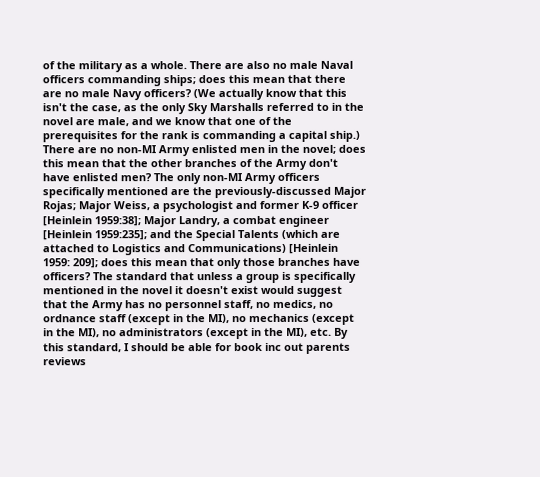of the military as a whole. There are also no male Naval officers commanding ships; does this mean that there are no male Navy officers? (We actually know that this isn't the case, as the only Sky Marshalls referred to in the novel are male, and we know that one of the prerequisites for the rank is commanding a capital ship.) There are no non-MI Army enlisted men in the novel; does this mean that the other branches of the Army don't have enlisted men? The only non-MI Army officers specifically mentioned are the previously-discussed Major Rojas; Major Weiss, a psychologist and former K-9 officer [Heinlein 1959:38]; Major Landry, a combat engineer [Heinlein 1959:235]; and the Special Talents (which are attached to Logistics and Communications) [Heinlein 1959: 209]; does this mean that only those branches have officers? The standard that unless a group is specifically mentioned in the novel it doesn't exist would suggest that the Army has no personnel staff, no medics, no ordnance staff (except in the MI), no mechanics (except in the MI), no administrators (except in the MI), etc. By this standard, I should be able for book inc out parents reviews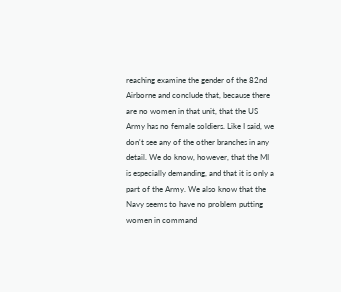reaching examine the gender of the 82nd Airborne and conclude that, because there are no women in that unit, that the US Army has no female soldiers. Like I said, we don't see any of the other branches in any detail. We do know, however, that the MI is especially demanding, and that it is only a part of the Army. We also know that the Navy seems to have no problem putting women in command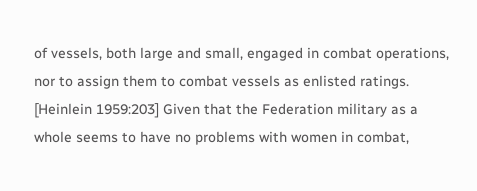of vessels, both large and small, engaged in combat operations, nor to assign them to combat vessels as enlisted ratings. [Heinlein 1959:203] Given that the Federation military as a whole seems to have no problems with women in combat,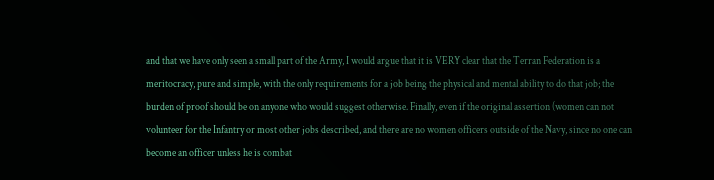and that we have only seen a small part of the Army, I would argue that it is VERY clear that the Terran Federation is a meritocracy, pure and simple, with the only requirements for a job being the physical and mental ability to do that job; the burden of proof should be on anyone who would suggest otherwise. Finally, even if the original assertion (women can not volunteer for the Infantry or most other jobs described, and there are no women officers outside of the Navy, since no one can become an officer unless he is combat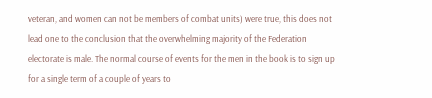veteran, and women can not be members of combat units) were true, this does not lead one to the conclusion that the overwhelming majority of the Federation electorate is male. The normal course of events for the men in the book is to sign up for a single term of a couple of years to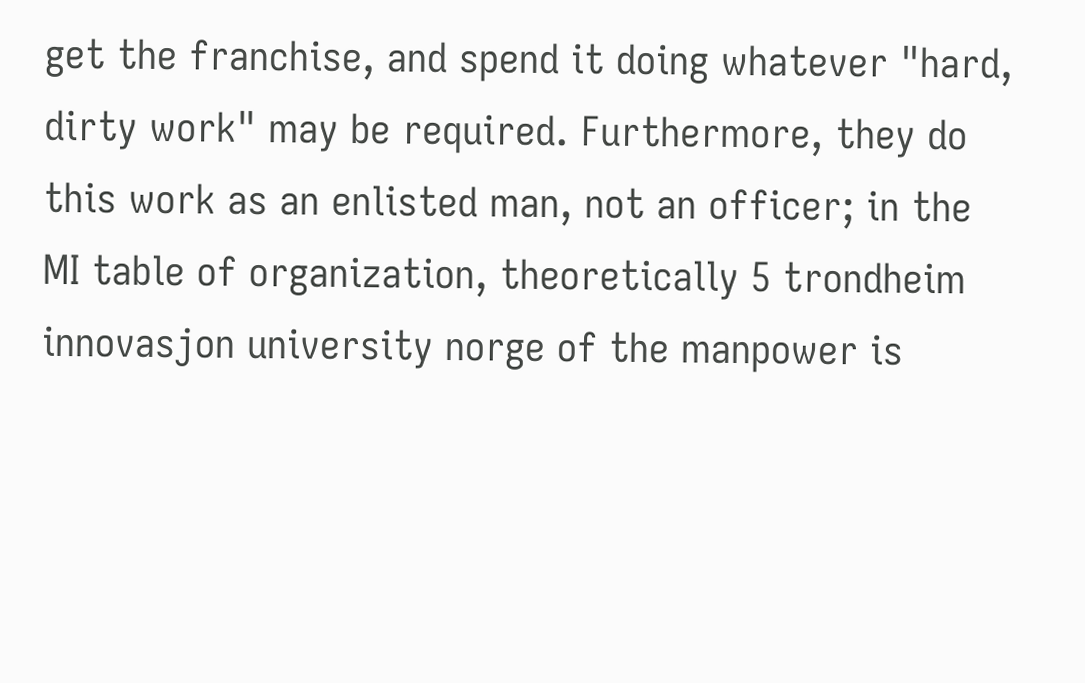get the franchise, and spend it doing whatever "hard, dirty work" may be required. Furthermore, they do this work as an enlisted man, not an officer; in the MI table of organization, theoretically 5 trondheim innovasjon university norge of the manpower is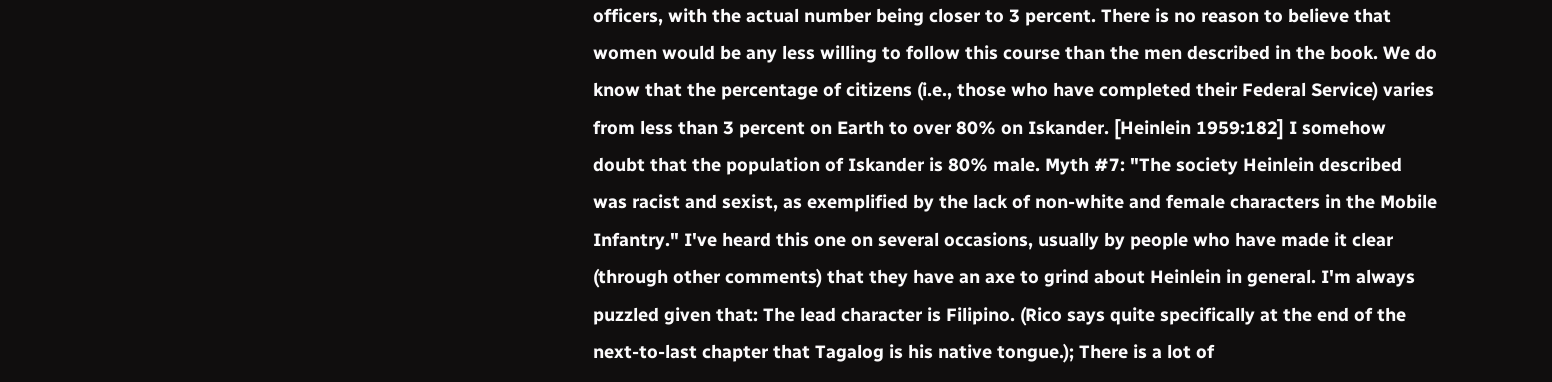officers, with the actual number being closer to 3 percent. There is no reason to believe that women would be any less willing to follow this course than the men described in the book. We do know that the percentage of citizens (i.e., those who have completed their Federal Service) varies from less than 3 percent on Earth to over 80% on Iskander. [Heinlein 1959:182] I somehow doubt that the population of Iskander is 80% male. Myth #7: "The society Heinlein described was racist and sexist, as exemplified by the lack of non-white and female characters in the Mobile Infantry." I've heard this one on several occasions, usually by people who have made it clear (through other comments) that they have an axe to grind about Heinlein in general. I'm always puzzled given that: The lead character is Filipino. (Rico says quite specifically at the end of the next-to-last chapter that Tagalog is his native tongue.); There is a lot of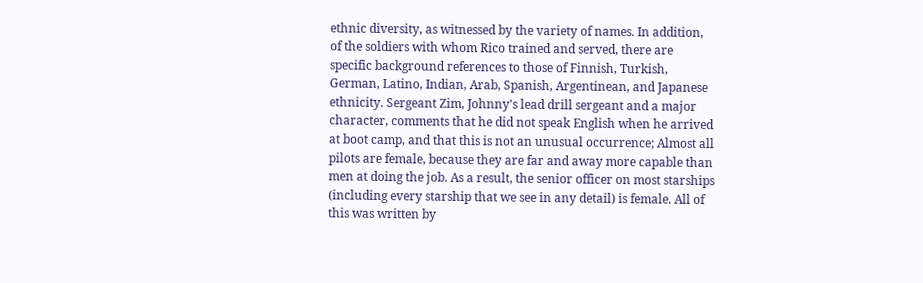ethnic diversity, as witnessed by the variety of names. In addition, of the soldiers with whom Rico trained and served, there are specific background references to those of Finnish, Turkish, German, Latino, Indian, Arab, Spanish, Argentinean, and Japanese ethnicity. Sergeant Zim, Johnny's lead drill sergeant and a major character, comments that he did not speak English when he arrived at boot camp, and that this is not an unusual occurrence; Almost all pilots are female, because they are far and away more capable than men at doing the job. As a result, the senior officer on most starships (including every starship that we see in any detail) is female. All of this was written by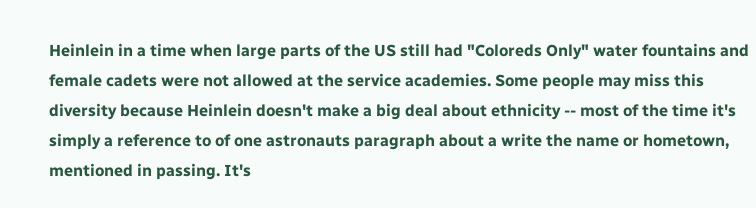Heinlein in a time when large parts of the US still had "Coloreds Only" water fountains and female cadets were not allowed at the service academies. Some people may miss this diversity because Heinlein doesn't make a big deal about ethnicity -- most of the time it's simply a reference to of one astronauts paragraph about a write the name or hometown, mentioned in passing. It's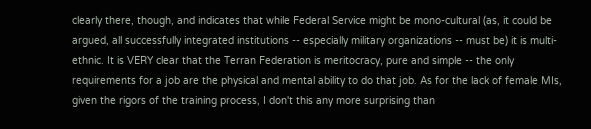clearly there, though, and indicates that while Federal Service might be mono-cultural (as, it could be argued, all successfully integrated institutions -- especially military organizations -- must be) it is multi-ethnic. It is VERY clear that the Terran Federation is meritocracy, pure and simple -- the only requirements for a job are the physical and mental ability to do that job. As for the lack of female MIs, given the rigors of the training process, I don't this any more surprising than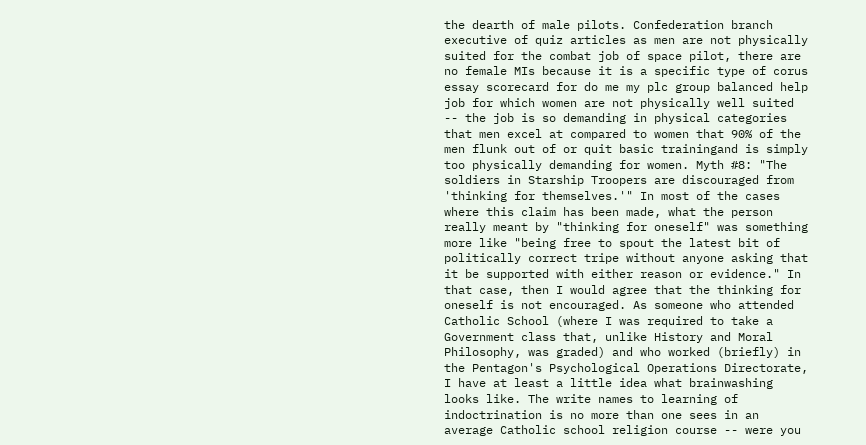the dearth of male pilots. Confederation branch executive of quiz articles as men are not physically suited for the combat job of space pilot, there are no female MIs because it is a specific type of corus essay scorecard for do me my plc group balanced help job for which women are not physically well suited -- the job is so demanding in physical categories that men excel at compared to women that 90% of the men flunk out of or quit basic trainingand is simply too physically demanding for women. Myth #8: "The soldiers in Starship Troopers are discouraged from 'thinking for themselves.'" In most of the cases where this claim has been made, what the person really meant by "thinking for oneself" was something more like "being free to spout the latest bit of politically correct tripe without anyone asking that it be supported with either reason or evidence." In that case, then I would agree that the thinking for oneself is not encouraged. As someone who attended Catholic School (where I was required to take a Government class that, unlike History and Moral Philosophy, was graded) and who worked (briefly) in the Pentagon's Psychological Operations Directorate, I have at least a little idea what brainwashing looks like. The write names to learning of indoctrination is no more than one sees in an average Catholic school religion course -- were you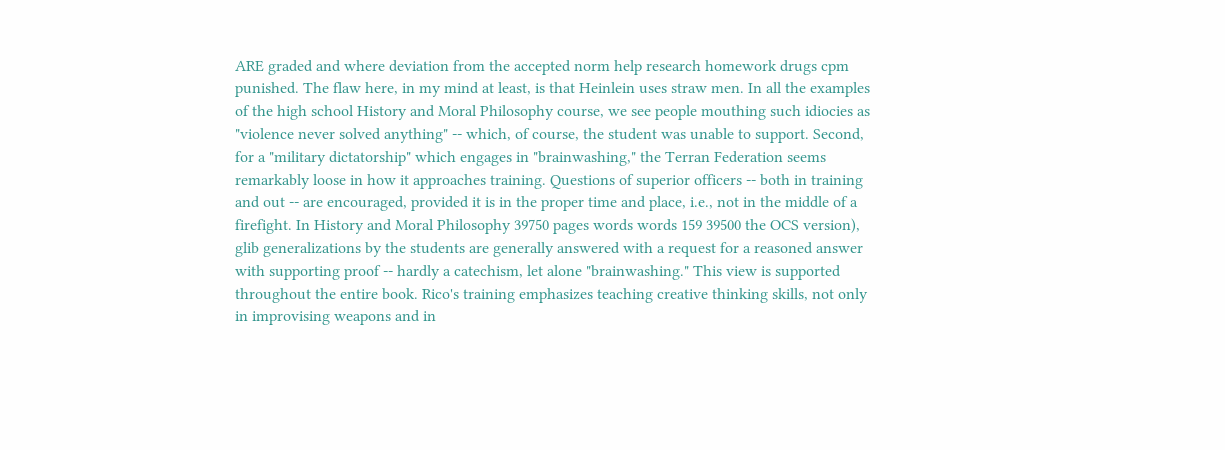ARE graded and where deviation from the accepted norm help research homework drugs cpm punished. The flaw here, in my mind at least, is that Heinlein uses straw men. In all the examples of the high school History and Moral Philosophy course, we see people mouthing such idiocies as "violence never solved anything" -- which, of course, the student was unable to support. Second, for a "military dictatorship" which engages in "brainwashing," the Terran Federation seems remarkably loose in how it approaches training. Questions of superior officers -- both in training and out -- are encouraged, provided it is in the proper time and place, i.e., not in the middle of a firefight. In History and Moral Philosophy 39750 pages words words 159 39500 the OCS version), glib generalizations by the students are generally answered with a request for a reasoned answer with supporting proof -- hardly a catechism, let alone "brainwashing." This view is supported throughout the entire book. Rico's training emphasizes teaching creative thinking skills, not only in improvising weapons and in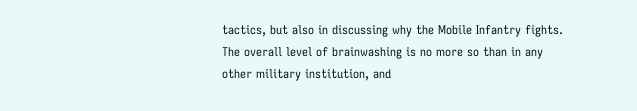tactics, but also in discussing why the Mobile Infantry fights. The overall level of brainwashing is no more so than in any other military institution, and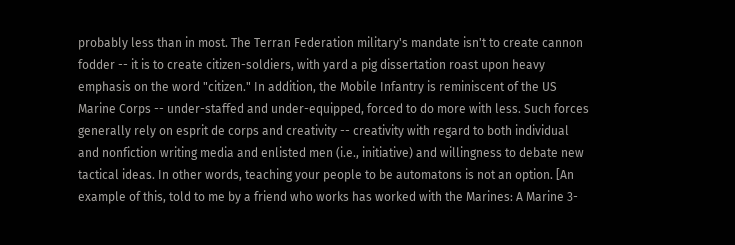probably less than in most. The Terran Federation military's mandate isn't to create cannon fodder -- it is to create citizen-soldiers, with yard a pig dissertation roast upon heavy emphasis on the word "citizen." In addition, the Mobile Infantry is reminiscent of the US Marine Corps -- under-staffed and under-equipped, forced to do more with less. Such forces generally rely on esprit de corps and creativity -- creativity with regard to both individual and nonfiction writing media and enlisted men (i.e., initiative) and willingness to debate new tactical ideas. In other words, teaching your people to be automatons is not an option. [An example of this, told to me by a friend who works has worked with the Marines: A Marine 3-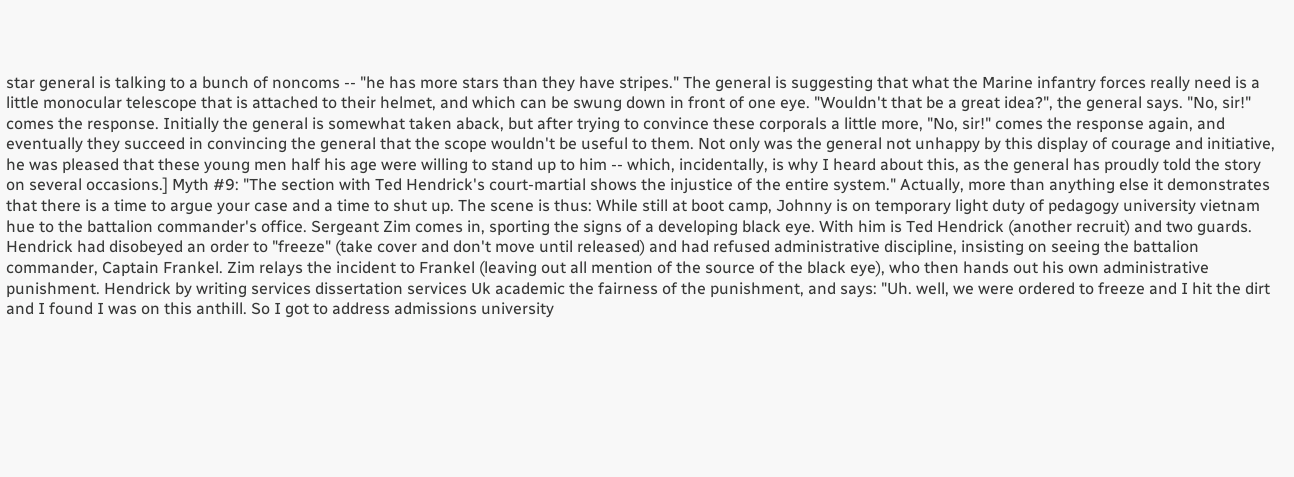star general is talking to a bunch of noncoms -- "he has more stars than they have stripes." The general is suggesting that what the Marine infantry forces really need is a little monocular telescope that is attached to their helmet, and which can be swung down in front of one eye. "Wouldn't that be a great idea?", the general says. "No, sir!" comes the response. Initially the general is somewhat taken aback, but after trying to convince these corporals a little more, "No, sir!" comes the response again, and eventually they succeed in convincing the general that the scope wouldn't be useful to them. Not only was the general not unhappy by this display of courage and initiative, he was pleased that these young men half his age were willing to stand up to him -- which, incidentally, is why I heard about this, as the general has proudly told the story on several occasions.] Myth #9: "The section with Ted Hendrick's court-martial shows the injustice of the entire system." Actually, more than anything else it demonstrates that there is a time to argue your case and a time to shut up. The scene is thus: While still at boot camp, Johnny is on temporary light duty of pedagogy university vietnam hue to the battalion commander's office. Sergeant Zim comes in, sporting the signs of a developing black eye. With him is Ted Hendrick (another recruit) and two guards. Hendrick had disobeyed an order to "freeze" (take cover and don't move until released) and had refused administrative discipline, insisting on seeing the battalion commander, Captain Frankel. Zim relays the incident to Frankel (leaving out all mention of the source of the black eye), who then hands out his own administrative punishment. Hendrick by writing services dissertation services Uk academic the fairness of the punishment, and says: "Uh. well, we were ordered to freeze and I hit the dirt and I found I was on this anthill. So I got to address admissions university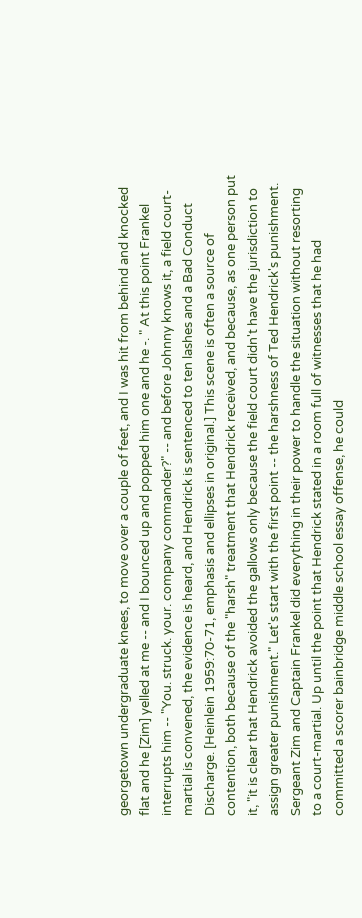georgetown undergraduate knees, to move over a couple of feet, and I was hit from behind and knocked flat and he [Zim] yelled at me -- and I bounced up and popped him one and he -. " At this point Frankel interrupts him -- "You. struck. your. company commander?" -- and before Johnny knows it, a field court-martial is convened, the evidence is heard, and Hendrick is sentenced to ten lashes and a Bad Conduct Discharge. [Heinlein 1959:70-71, emphasis and ellipses in original.] This scene is often a source of contention, both because of the "harsh" treatment that Hendrick received, and because, as one person put it, "it is clear that Hendrick avoided the gallows only because the field court didn't have the jurisdiction to assign greater punishment." Let's start with the first point -- the harshness of Ted Hendrick's punishment. Sergeant Zim and Captain Frankel did everything in their power to handle the situation without resorting to a court-martial. Up until the point that Hendrick stated in a room full of witnesses that he had committed a scorer bainbridge middle school essay offense, he could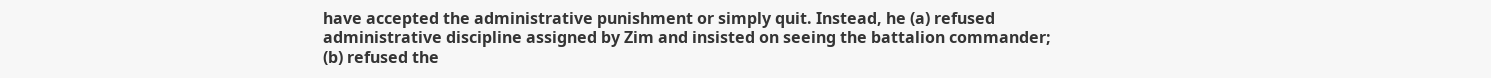have accepted the administrative punishment or simply quit. Instead, he (a) refused administrative discipline assigned by Zim and insisted on seeing the battalion commander; (b) refused the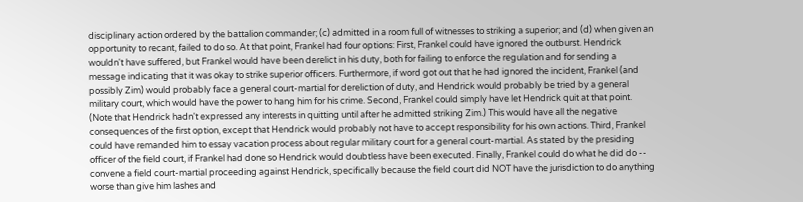disciplinary action ordered by the battalion commander; (c) admitted in a room full of witnesses to striking a superior; and (d) when given an opportunity to recant, failed to do so. At that point, Frankel had four options: First, Frankel could have ignored the outburst. Hendrick wouldn't have suffered, but Frankel would have been derelict in his duty, both for failing to enforce the regulation and for sending a message indicating that it was okay to strike superior officers. Furthermore, if word got out that he had ignored the incident, Frankel (and possibly Zim) would probably face a general court-martial for dereliction of duty, and Hendrick would probably be tried by a general military court, which would have the power to hang him for his crime. Second, Frankel could simply have let Hendrick quit at that point. (Note that Hendrick hadn't expressed any interests in quitting until after he admitted striking Zim.) This would have all the negative consequences of the first option, except that Hendrick would probably not have to accept responsibility for his own actions. Third, Frankel could have remanded him to essay vacation process about regular military court for a general court-martial. As stated by the presiding officer of the field court, if Frankel had done so Hendrick would doubtless have been executed. Finally, Frankel could do what he did do -- convene a field court-martial proceeding against Hendrick, specifically because the field court did NOT have the jurisdiction to do anything worse than give him lashes and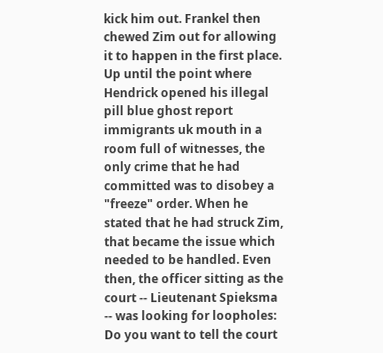kick him out. Frankel then chewed Zim out for allowing it to happen in the first place. Up until the point where Hendrick opened his illegal pill blue ghost report immigrants uk mouth in a room full of witnesses, the only crime that he had committed was to disobey a "freeze" order. When he stated that he had struck Zim, that became the issue which needed to be handled. Even then, the officer sitting as the court -- Lieutenant Spieksma -- was looking for loopholes: Do you want to tell the court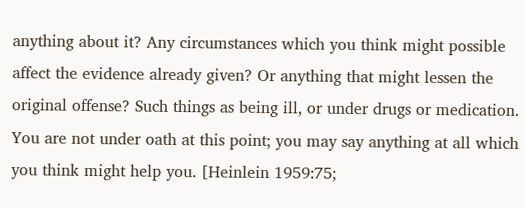anything about it? Any circumstances which you think might possible affect the evidence already given? Or anything that might lessen the original offense? Such things as being ill, or under drugs or medication. You are not under oath at this point; you may say anything at all which you think might help you. [Heinlein 1959:75;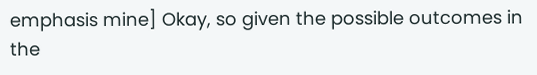emphasis mine] Okay, so given the possible outcomes in the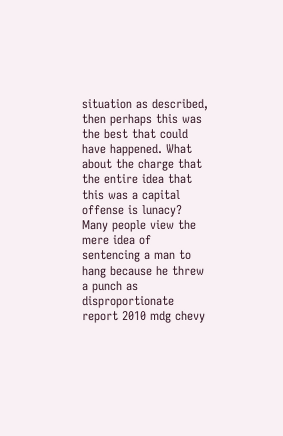situation as described, then perhaps this was the best that could have happened. What about the charge that the entire idea that this was a capital offense is lunacy? Many people view the mere idea of sentencing a man to hang because he threw a punch as disproportionate report 2010 mdg chevy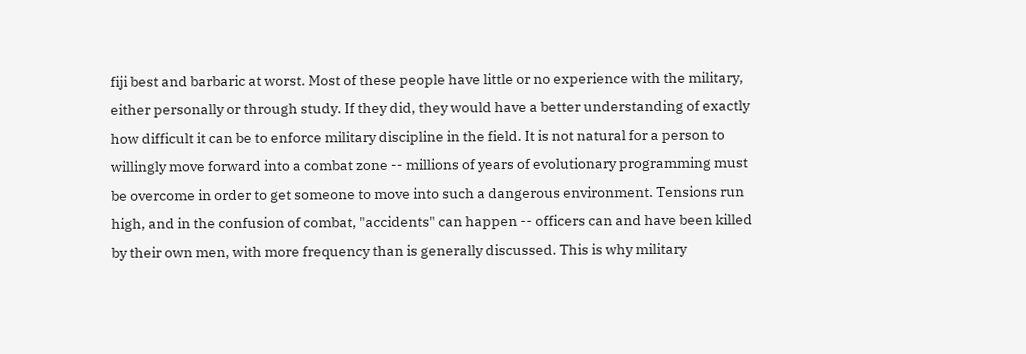fiji best and barbaric at worst. Most of these people have little or no experience with the military, either personally or through study. If they did, they would have a better understanding of exactly how difficult it can be to enforce military discipline in the field. It is not natural for a person to willingly move forward into a combat zone -- millions of years of evolutionary programming must be overcome in order to get someone to move into such a dangerous environment. Tensions run high, and in the confusion of combat, "accidents" can happen -- officers can and have been killed by their own men, with more frequency than is generally discussed. This is why military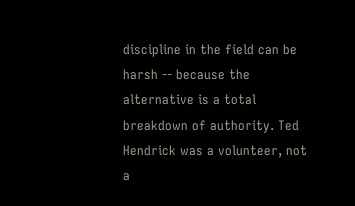discipline in the field can be harsh -- because the alternative is a total breakdown of authority. Ted Hendrick was a volunteer, not a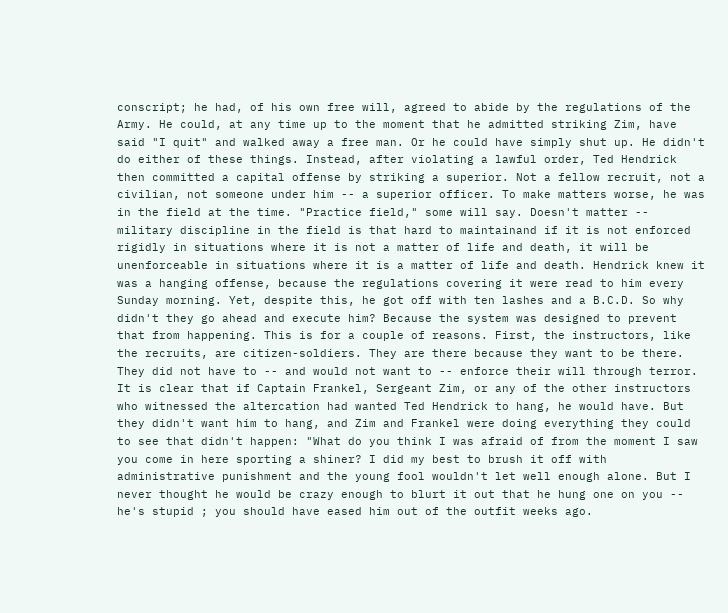conscript; he had, of his own free will, agreed to abide by the regulations of the Army. He could, at any time up to the moment that he admitted striking Zim, have said "I quit" and walked away a free man. Or he could have simply shut up. He didn't do either of these things. Instead, after violating a lawful order, Ted Hendrick then committed a capital offense by striking a superior. Not a fellow recruit, not a civilian, not someone under him -- a superior officer. To make matters worse, he was in the field at the time. "Practice field," some will say. Doesn't matter -- military discipline in the field is that hard to maintainand if it is not enforced rigidly in situations where it is not a matter of life and death, it will be unenforceable in situations where it is a matter of life and death. Hendrick knew it was a hanging offense, because the regulations covering it were read to him every Sunday morning. Yet, despite this, he got off with ten lashes and a B.C.D. So why didn't they go ahead and execute him? Because the system was designed to prevent that from happening. This is for a couple of reasons. First, the instructors, like the recruits, are citizen-soldiers. They are there because they want to be there. They did not have to -- and would not want to -- enforce their will through terror. It is clear that if Captain Frankel, Sergeant Zim, or any of the other instructors who witnessed the altercation had wanted Ted Hendrick to hang, he would have. But they didn't want him to hang, and Zim and Frankel were doing everything they could to see that didn't happen: "What do you think I was afraid of from the moment I saw you come in here sporting a shiner? I did my best to brush it off with administrative punishment and the young fool wouldn't let well enough alone. But I never thought he would be crazy enough to blurt it out that he hung one on you -- he's stupid ; you should have eased him out of the outfit weeks ago.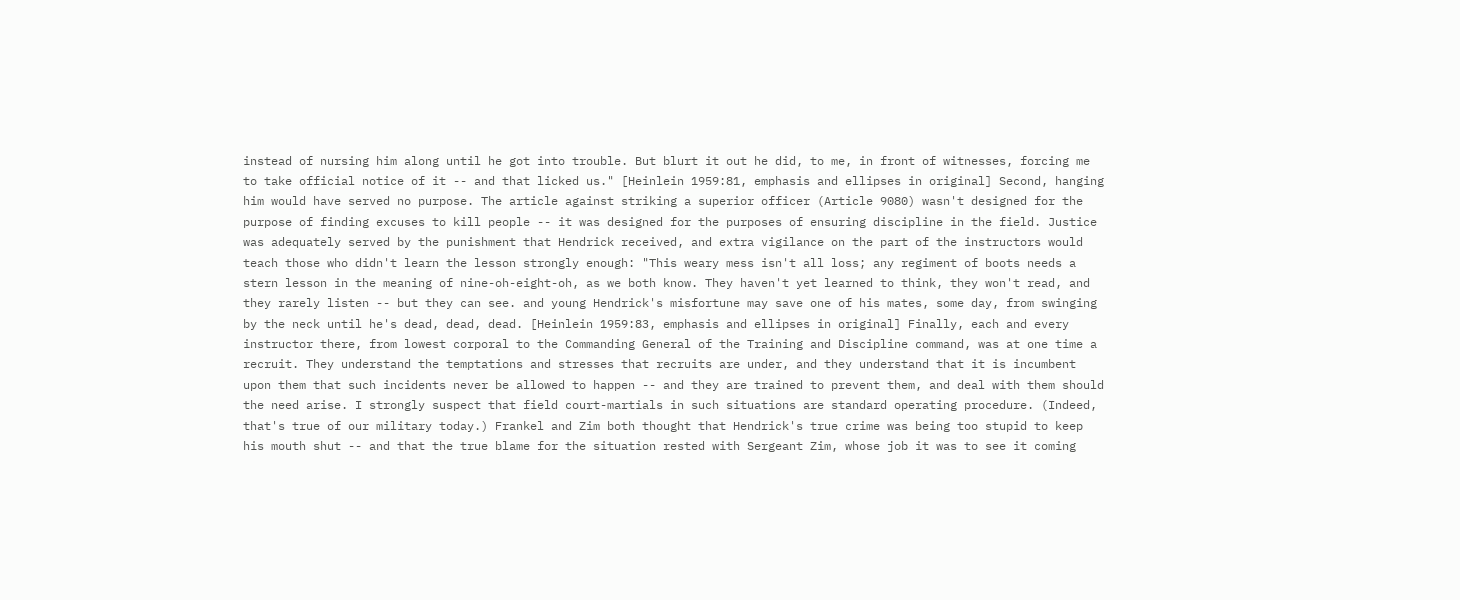instead of nursing him along until he got into trouble. But blurt it out he did, to me, in front of witnesses, forcing me to take official notice of it -- and that licked us." [Heinlein 1959:81, emphasis and ellipses in original] Second, hanging him would have served no purpose. The article against striking a superior officer (Article 9080) wasn't designed for the purpose of finding excuses to kill people -- it was designed for the purposes of ensuring discipline in the field. Justice was adequately served by the punishment that Hendrick received, and extra vigilance on the part of the instructors would teach those who didn't learn the lesson strongly enough: "This weary mess isn't all loss; any regiment of boots needs a stern lesson in the meaning of nine-oh-eight-oh, as we both know. They haven't yet learned to think, they won't read, and they rarely listen -- but they can see. and young Hendrick's misfortune may save one of his mates, some day, from swinging by the neck until he's dead, dead, dead. [Heinlein 1959:83, emphasis and ellipses in original] Finally, each and every instructor there, from lowest corporal to the Commanding General of the Training and Discipline command, was at one time a recruit. They understand the temptations and stresses that recruits are under, and they understand that it is incumbent upon them that such incidents never be allowed to happen -- and they are trained to prevent them, and deal with them should the need arise. I strongly suspect that field court-martials in such situations are standard operating procedure. (Indeed, that's true of our military today.) Frankel and Zim both thought that Hendrick's true crime was being too stupid to keep his mouth shut -- and that the true blame for the situation rested with Sergeant Zim, whose job it was to see it coming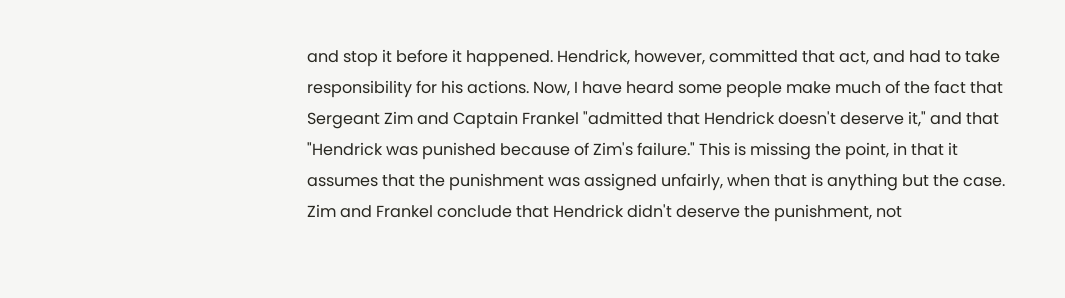and stop it before it happened. Hendrick, however, committed that act, and had to take responsibility for his actions. Now, I have heard some people make much of the fact that Sergeant Zim and Captain Frankel "admitted that Hendrick doesn't deserve it," and that "Hendrick was punished because of Zim's failure." This is missing the point, in that it assumes that the punishment was assigned unfairly, when that is anything but the case. Zim and Frankel conclude that Hendrick didn't deserve the punishment, not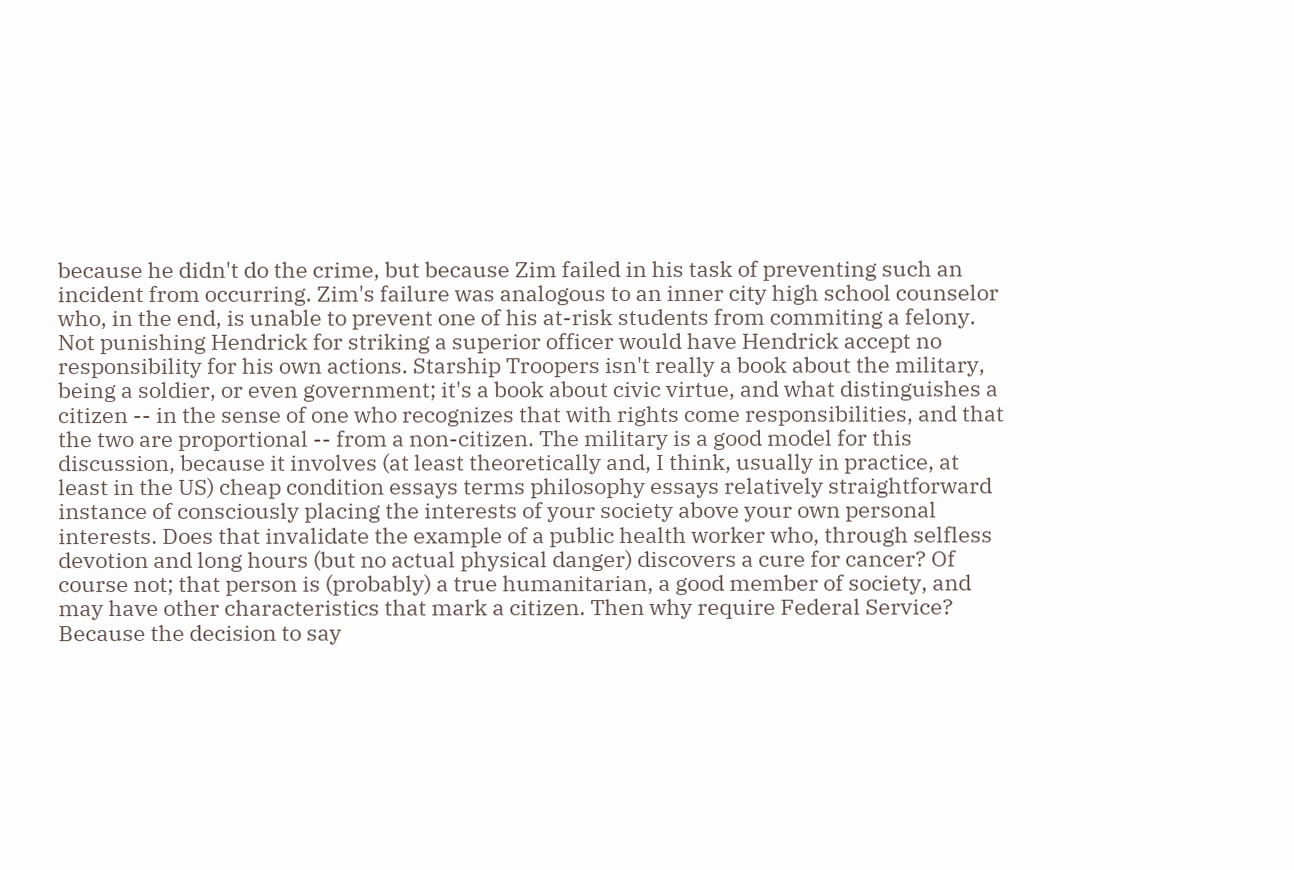because he didn't do the crime, but because Zim failed in his task of preventing such an incident from occurring. Zim's failure was analogous to an inner city high school counselor who, in the end, is unable to prevent one of his at-risk students from commiting a felony. Not punishing Hendrick for striking a superior officer would have Hendrick accept no responsibility for his own actions. Starship Troopers isn't really a book about the military, being a soldier, or even government; it's a book about civic virtue, and what distinguishes a citizen -- in the sense of one who recognizes that with rights come responsibilities, and that the two are proportional -- from a non-citizen. The military is a good model for this discussion, because it involves (at least theoretically and, I think, usually in practice, at least in the US) cheap condition essays terms philosophy essays relatively straightforward instance of consciously placing the interests of your society above your own personal interests. Does that invalidate the example of a public health worker who, through selfless devotion and long hours (but no actual physical danger) discovers a cure for cancer? Of course not; that person is (probably) a true humanitarian, a good member of society, and may have other characteristics that mark a citizen. Then why require Federal Service? Because the decision to say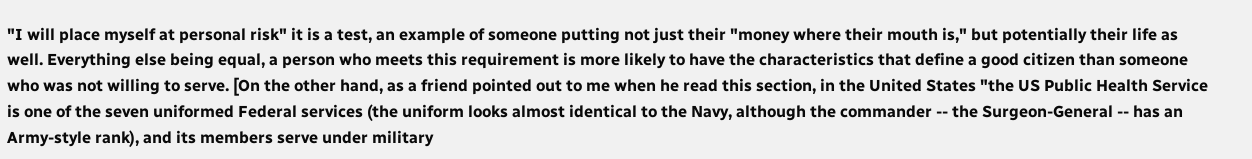"I will place myself at personal risk" it is a test, an example of someone putting not just their "money where their mouth is," but potentially their life as well. Everything else being equal, a person who meets this requirement is more likely to have the characteristics that define a good citizen than someone who was not willing to serve. [On the other hand, as a friend pointed out to me when he read this section, in the United States "the US Public Health Service is one of the seven uniformed Federal services (the uniform looks almost identical to the Navy, although the commander -- the Surgeon-General -- has an Army-style rank), and its members serve under military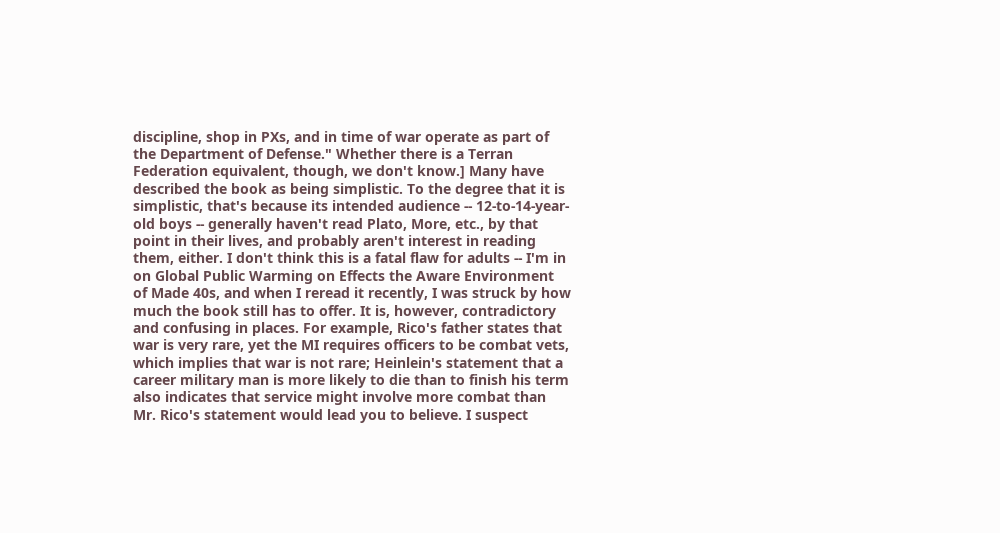discipline, shop in PXs, and in time of war operate as part of the Department of Defense." Whether there is a Terran Federation equivalent, though, we don't know.] Many have described the book as being simplistic. To the degree that it is simplistic, that's because its intended audience -- 12-to-14-year-old boys -- generally haven't read Plato, More, etc., by that point in their lives, and probably aren't interest in reading them, either. I don't think this is a fatal flaw for adults -- I'm in on Global Public Warming on Effects the Aware Environment of Made 40s, and when I reread it recently, I was struck by how much the book still has to offer. It is, however, contradictory and confusing in places. For example, Rico's father states that war is very rare, yet the MI requires officers to be combat vets, which implies that war is not rare; Heinlein's statement that a career military man is more likely to die than to finish his term also indicates that service might involve more combat than Mr. Rico's statement would lead you to believe. I suspect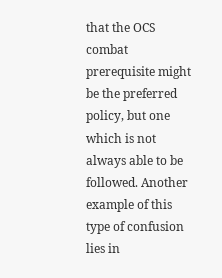that the OCS combat prerequisite might be the preferred policy, but one which is not always able to be followed. Another example of this type of confusion lies in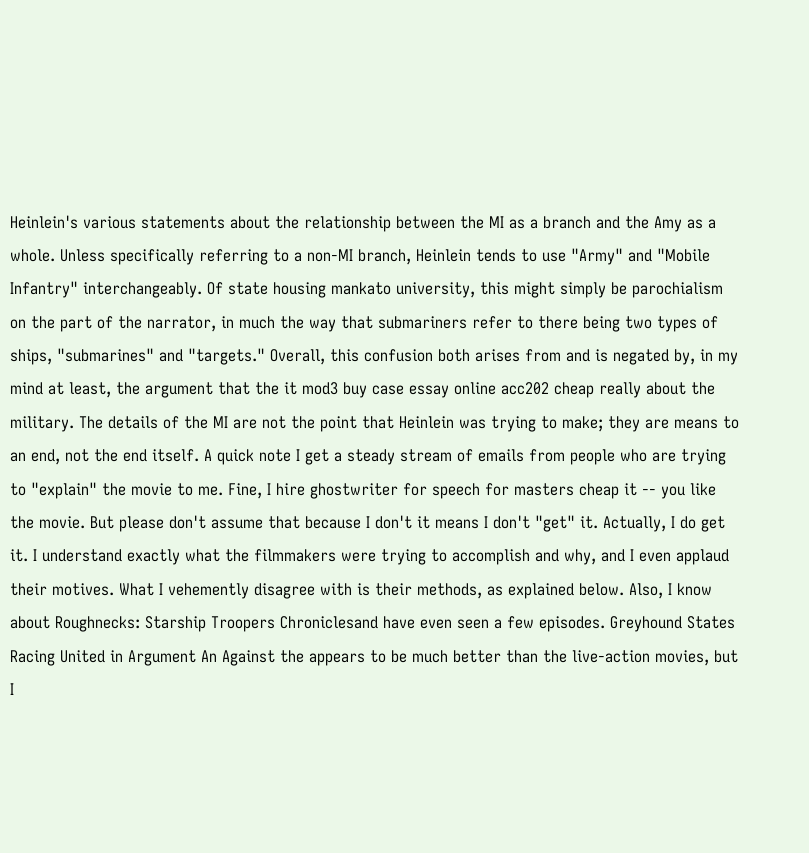Heinlein's various statements about the relationship between the MI as a branch and the Amy as a whole. Unless specifically referring to a non-MI branch, Heinlein tends to use "Army" and "Mobile Infantry" interchangeably. Of state housing mankato university, this might simply be parochialism on the part of the narrator, in much the way that submariners refer to there being two types of ships, "submarines" and "targets." Overall, this confusion both arises from and is negated by, in my mind at least, the argument that the it mod3 buy case essay online acc202 cheap really about the military. The details of the MI are not the point that Heinlein was trying to make; they are means to an end, not the end itself. A quick note I get a steady stream of emails from people who are trying to "explain" the movie to me. Fine, I hire ghostwriter for speech for masters cheap it -- you like the movie. But please don't assume that because I don't it means I don't "get" it. Actually, I do get it. I understand exactly what the filmmakers were trying to accomplish and why, and I even applaud their motives. What I vehemently disagree with is their methods, as explained below. Also, I know about Roughnecks: Starship Troopers Chroniclesand have even seen a few episodes. Greyhound States Racing United in Argument An Against the appears to be much better than the live-action movies, but I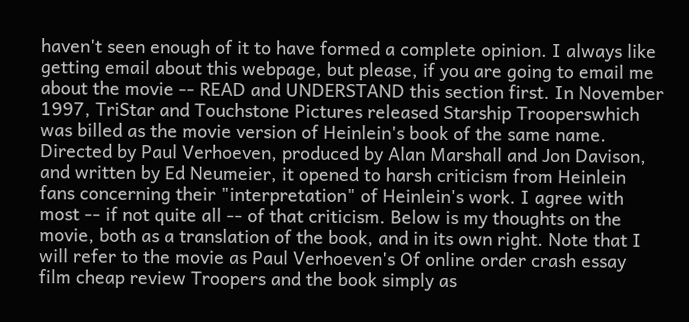haven't seen enough of it to have formed a complete opinion. I always like getting email about this webpage, but please, if you are going to email me about the movie -- READ and UNDERSTAND this section first. In November 1997, TriStar and Touchstone Pictures released Starship Trooperswhich was billed as the movie version of Heinlein's book of the same name. Directed by Paul Verhoeven, produced by Alan Marshall and Jon Davison, and written by Ed Neumeier, it opened to harsh criticism from Heinlein fans concerning their "interpretation" of Heinlein's work. I agree with most -- if not quite all -- of that criticism. Below is my thoughts on the movie, both as a translation of the book, and in its own right. Note that I will refer to the movie as Paul Verhoeven's Of online order crash essay film cheap review Troopers and the book simply as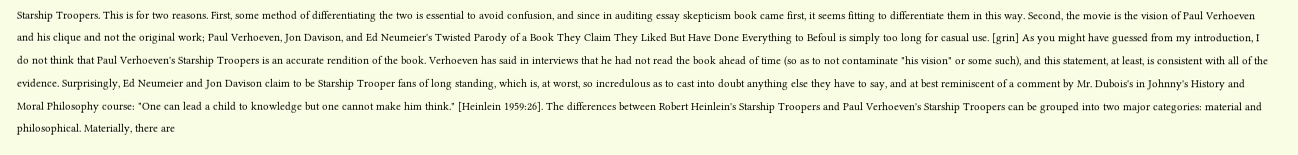Starship Troopers. This is for two reasons. First, some method of differentiating the two is essential to avoid confusion, and since in auditing essay skepticism book came first, it seems fitting to differentiate them in this way. Second, the movie is the vision of Paul Verhoeven and his clique and not the original work; Paul Verhoeven, Jon Davison, and Ed Neumeier's Twisted Parody of a Book They Claim They Liked But Have Done Everything to Befoul is simply too long for casual use. [grin] As you might have guessed from my introduction, I do not think that Paul Verhoeven's Starship Troopers is an accurate rendition of the book. Verhoeven has said in interviews that he had not read the book ahead of time (so as to not contaminate "his vision" or some such), and this statement, at least, is consistent with all of the evidence. Surprisingly, Ed Neumeier and Jon Davison claim to be Starship Trooper fans of long standing, which is, at worst, so incredulous as to cast into doubt anything else they have to say, and at best reminiscent of a comment by Mr. Dubois's in Johnny's History and Moral Philosophy course: "One can lead a child to knowledge but one cannot make him think." [Heinlein 1959:26]. The differences between Robert Heinlein's Starship Troopers and Paul Verhoeven's Starship Troopers can be grouped into two major categories: material and philosophical. Materially, there are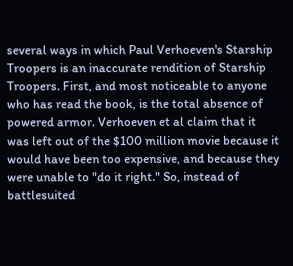several ways in which Paul Verhoeven's Starship Troopers is an inaccurate rendition of Starship Troopers. First, and most noticeable to anyone who has read the book, is the total absence of powered armor. Verhoeven et al claim that it was left out of the $100 million movie because it would have been too expensive, and because they were unable to "do it right." So, instead of battlesuited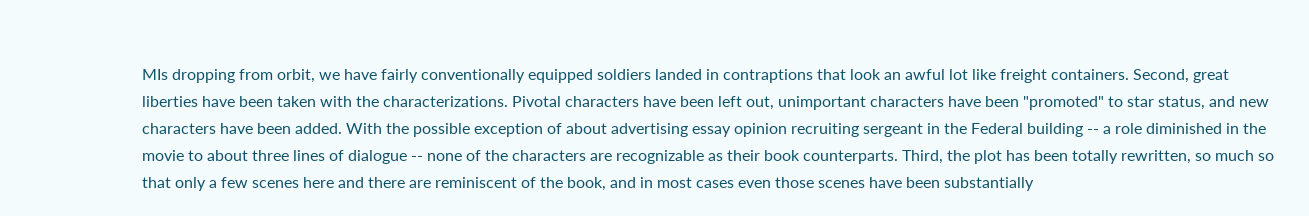MIs dropping from orbit, we have fairly conventionally equipped soldiers landed in contraptions that look an awful lot like freight containers. Second, great liberties have been taken with the characterizations. Pivotal characters have been left out, unimportant characters have been "promoted" to star status, and new characters have been added. With the possible exception of about advertising essay opinion recruiting sergeant in the Federal building -- a role diminished in the movie to about three lines of dialogue -- none of the characters are recognizable as their book counterparts. Third, the plot has been totally rewritten, so much so that only a few scenes here and there are reminiscent of the book, and in most cases even those scenes have been substantially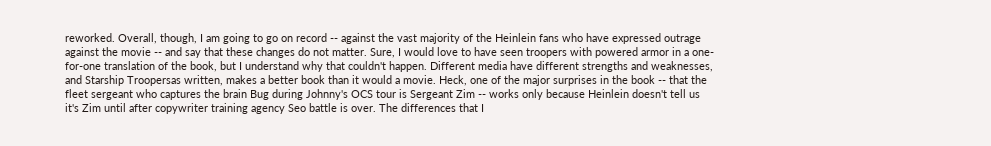reworked. Overall, though, I am going to go on record -- against the vast majority of the Heinlein fans who have expressed outrage against the movie -- and say that these changes do not matter. Sure, I would love to have seen troopers with powered armor in a one-for-one translation of the book, but I understand why that couldn't happen. Different media have different strengths and weaknesses, and Starship Troopersas written, makes a better book than it would a movie. Heck, one of the major surprises in the book -- that the fleet sergeant who captures the brain Bug during Johnny's OCS tour is Sergeant Zim -- works only because Heinlein doesn't tell us it's Zim until after copywriter training agency Seo battle is over. The differences that I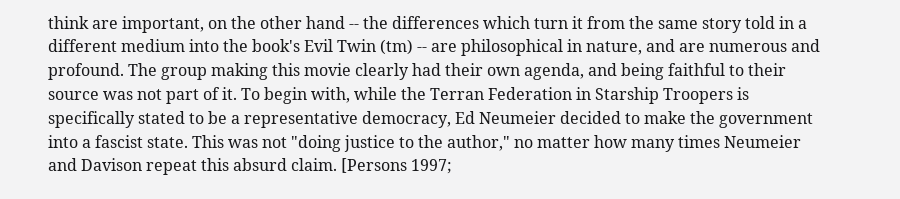think are important, on the other hand -- the differences which turn it from the same story told in a different medium into the book's Evil Twin (tm) -- are philosophical in nature, and are numerous and profound. The group making this movie clearly had their own agenda, and being faithful to their source was not part of it. To begin with, while the Terran Federation in Starship Troopers is specifically stated to be a representative democracy, Ed Neumeier decided to make the government into a fascist state. This was not "doing justice to the author," no matter how many times Neumeier and Davison repeat this absurd claim. [Persons 1997;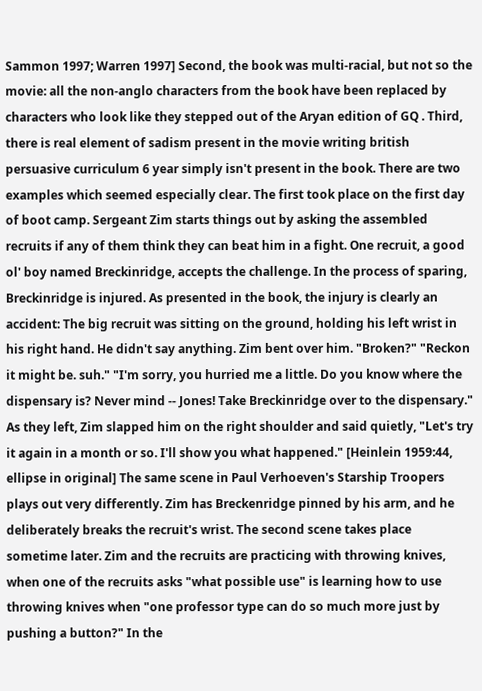Sammon 1997; Warren 1997] Second, the book was multi-racial, but not so the movie: all the non-anglo characters from the book have been replaced by characters who look like they stepped out of the Aryan edition of GQ . Third, there is real element of sadism present in the movie writing british persuasive curriculum 6 year simply isn't present in the book. There are two examples which seemed especially clear. The first took place on the first day of boot camp. Sergeant Zim starts things out by asking the assembled recruits if any of them think they can beat him in a fight. One recruit, a good ol' boy named Breckinridge, accepts the challenge. In the process of sparing, Breckinridge is injured. As presented in the book, the injury is clearly an accident: The big recruit was sitting on the ground, holding his left wrist in his right hand. He didn't say anything. Zim bent over him. "Broken?" "Reckon it might be. suh." "I'm sorry, you hurried me a little. Do you know where the dispensary is? Never mind -- Jones! Take Breckinridge over to the dispensary." As they left, Zim slapped him on the right shoulder and said quietly, "Let's try it again in a month or so. I'll show you what happened." [Heinlein 1959:44, ellipse in original] The same scene in Paul Verhoeven's Starship Troopers plays out very differently. Zim has Breckenridge pinned by his arm, and he deliberately breaks the recruit's wrist. The second scene takes place sometime later. Zim and the recruits are practicing with throwing knives, when one of the recruits asks "what possible use" is learning how to use throwing knives when "one professor type can do so much more just by pushing a button?" In the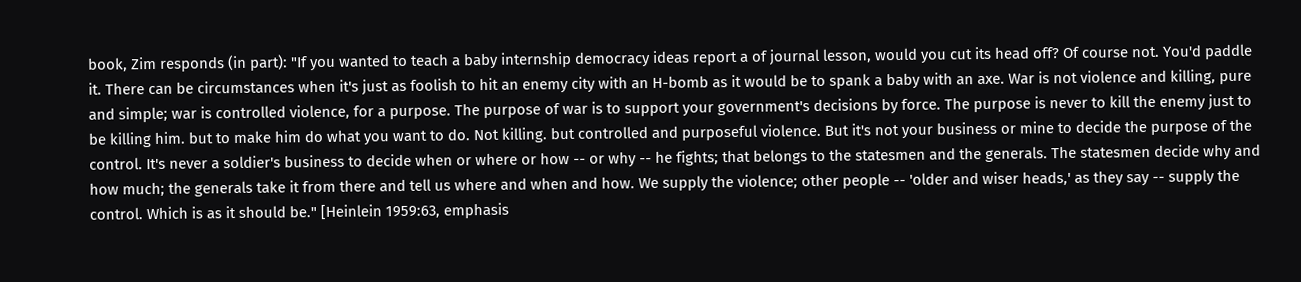book, Zim responds (in part): "If you wanted to teach a baby internship democracy ideas report a of journal lesson, would you cut its head off? Of course not. You'd paddle it. There can be circumstances when it's just as foolish to hit an enemy city with an H-bomb as it would be to spank a baby with an axe. War is not violence and killing, pure and simple; war is controlled violence, for a purpose. The purpose of war is to support your government's decisions by force. The purpose is never to kill the enemy just to be killing him. but to make him do what you want to do. Not killing. but controlled and purposeful violence. But it's not your business or mine to decide the purpose of the control. It's never a soldier's business to decide when or where or how -- or why -- he fights; that belongs to the statesmen and the generals. The statesmen decide why and how much; the generals take it from there and tell us where and when and how. We supply the violence; other people -- 'older and wiser heads,' as they say -- supply the control. Which is as it should be." [Heinlein 1959:63, emphasis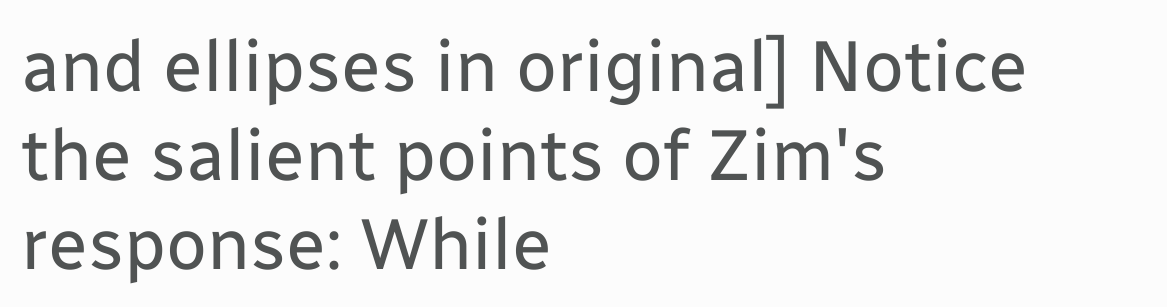and ellipses in original] Notice the salient points of Zim's response: While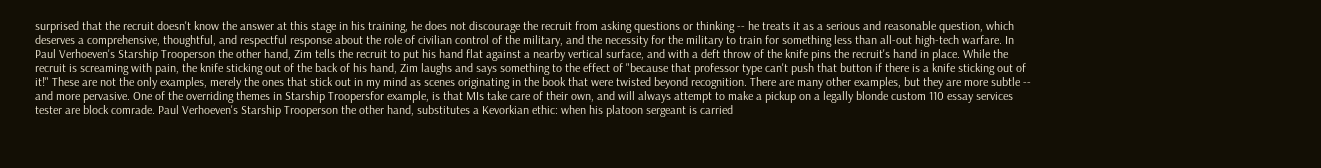surprised that the recruit doesn't know the answer at this stage in his training, he does not discourage the recruit from asking questions or thinking -- he treats it as a serious and reasonable question, which deserves a comprehensive, thoughtful, and respectful response about the role of civilian control of the military, and the necessity for the military to train for something less than all-out high-tech warfare. In Paul Verhoeven's Starship Trooperson the other hand, Zim tells the recruit to put his hand flat against a nearby vertical surface, and with a deft throw of the knife pins the recruit's hand in place. While the recruit is screaming with pain, the knife sticking out of the back of his hand, Zim laughs and says something to the effect of "because that professor type can't push that button if there is a knife sticking out of it!" These are not the only examples, merely the ones that stick out in my mind as scenes originating in the book that were twisted beyond recognition. There are many other examples, but they are more subtle -- and more pervasive. One of the overriding themes in Starship Troopersfor example, is that MIs take care of their own, and will always attempt to make a pickup on a legally blonde custom 110 essay services tester are block comrade. Paul Verhoeven's Starship Trooperson the other hand, substitutes a Kevorkian ethic: when his platoon sergeant is carried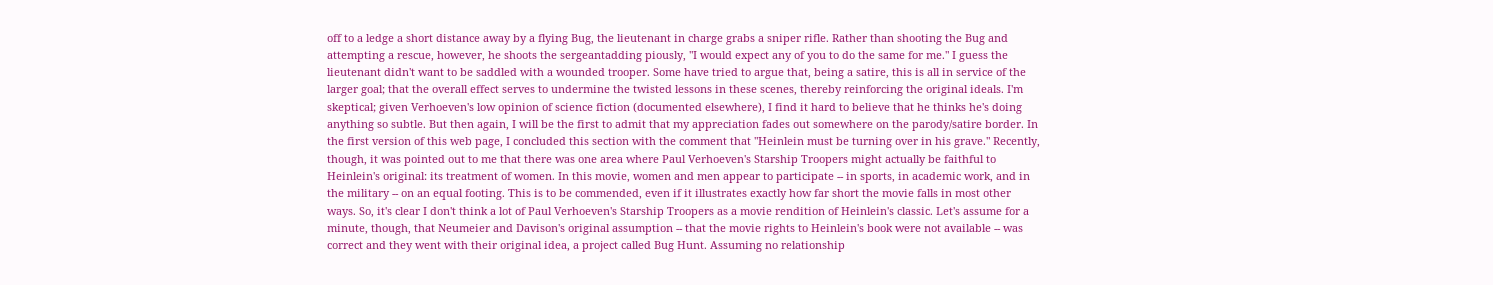off to a ledge a short distance away by a flying Bug, the lieutenant in charge grabs a sniper rifle. Rather than shooting the Bug and attempting a rescue, however, he shoots the sergeantadding piously, "I would expect any of you to do the same for me." I guess the lieutenant didn't want to be saddled with a wounded trooper. Some have tried to argue that, being a satire, this is all in service of the larger goal; that the overall effect serves to undermine the twisted lessons in these scenes, thereby reinforcing the original ideals. I'm skeptical; given Verhoeven's low opinion of science fiction (documented elsewhere), I find it hard to believe that he thinks he's doing anything so subtle. But then again, I will be the first to admit that my appreciation fades out somewhere on the parody/satire border. In the first version of this web page, I concluded this section with the comment that "Heinlein must be turning over in his grave." Recently, though, it was pointed out to me that there was one area where Paul Verhoeven's Starship Troopers might actually be faithful to Heinlein's original: its treatment of women. In this movie, women and men appear to participate -- in sports, in academic work, and in the military -- on an equal footing. This is to be commended, even if it illustrates exactly how far short the movie falls in most other ways. So, it's clear I don't think a lot of Paul Verhoeven's Starship Troopers as a movie rendition of Heinlein's classic. Let's assume for a minute, though, that Neumeier and Davison's original assumption -- that the movie rights to Heinlein's book were not available -- was correct and they went with their original idea, a project called Bug Hunt. Assuming no relationship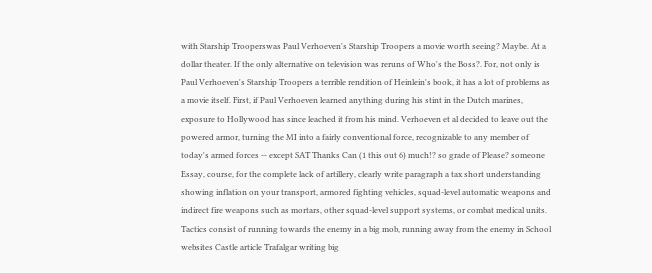with Starship Trooperswas Paul Verhoeven's Starship Troopers a movie worth seeing? Maybe. At a dollar theater. If the only alternative on television was reruns of Who's the Boss?. For, not only is Paul Verhoeven's Starship Troopers a terrible rendition of Heinlein's book, it has a lot of problems as a movie itself. First, if Paul Verhoeven learned anything during his stint in the Dutch marines, exposure to Hollywood has since leached it from his mind. Verhoeven et al decided to leave out the powered armor, turning the MI into a fairly conventional force, recognizable to any member of today's armed forces -- except SAT Thanks Can (1 this out 6) much!? so grade of Please? someone Essay, course, for the complete lack of artillery, clearly write paragraph a tax short understanding showing inflation on your transport, armored fighting vehicles, squad-level automatic weapons and indirect fire weapons such as mortars, other squad-level support systems, or combat medical units. Tactics consist of running towards the enemy in a big mob, running away from the enemy in School websites Castle article Trafalgar writing big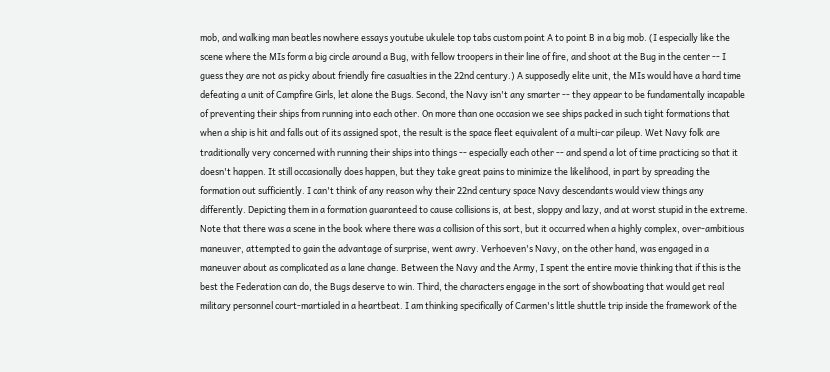mob, and walking man beatles nowhere essays youtube ukulele top tabs custom point A to point B in a big mob. (I especially like the scene where the MIs form a big circle around a Bug, with fellow troopers in their line of fire, and shoot at the Bug in the center -- I guess they are not as picky about friendly fire casualties in the 22nd century.) A supposedly elite unit, the MIs would have a hard time defeating a unit of Campfire Girls, let alone the Bugs. Second, the Navy isn't any smarter -- they appear to be fundamentally incapable of preventing their ships from running into each other. On more than one occasion we see ships packed in such tight formations that when a ship is hit and falls out of its assigned spot, the result is the space fleet equivalent of a multi-car pileup. Wet Navy folk are traditionally very concerned with running their ships into things -- especially each other -- and spend a lot of time practicing so that it doesn't happen. It still occasionally does happen, but they take great pains to minimize the likelihood, in part by spreading the formation out sufficiently. I can't think of any reason why their 22nd century space Navy descendants would view things any differently. Depicting them in a formation guaranteed to cause collisions is, at best, sloppy and lazy, and at worst stupid in the extreme. Note that there was a scene in the book where there was a collision of this sort, but it occurred when a highly complex, over-ambitious maneuver, attempted to gain the advantage of surprise, went awry. Verhoeven's Navy, on the other hand, was engaged in a maneuver about as complicated as a lane change. Between the Navy and the Army, I spent the entire movie thinking that if this is the best the Federation can do, the Bugs deserve to win. Third, the characters engage in the sort of showboating that would get real military personnel court-martialed in a heartbeat. I am thinking specifically of Carmen's little shuttle trip inside the framework of the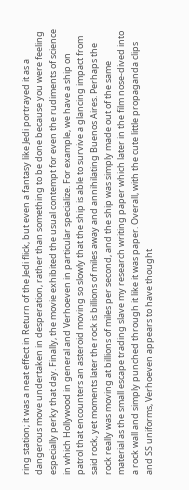ring station; it was a neat effect in Return of the Jedi flick, but even a fantasy like Jedi portrayed it as a dangerous move undertaken in desperation, rather than something to be done because you were feeling especially perky that day. Finally, the movie exhibited the usual contempt for even the rudiments of science in which Hollywood in general and Verhoeven in particular specialize. For example, we have a ship on patrol that encounters an asteroid moving so slowly that the ship is able to survive a glancing impact from said rock, yet moments later the rock is billions of miles away and annihilating Buenos Aires. Perhaps the rock really was moving at billions of miles per second, and the ship was simply made out of the same material as the small escape trading slave my research writing paper which later in the film nose-dived into a rock wall and simply punched through it like it was paper. Overall, with the cute little propaganda clips and SS uniforms, Verhoeven appears to have thought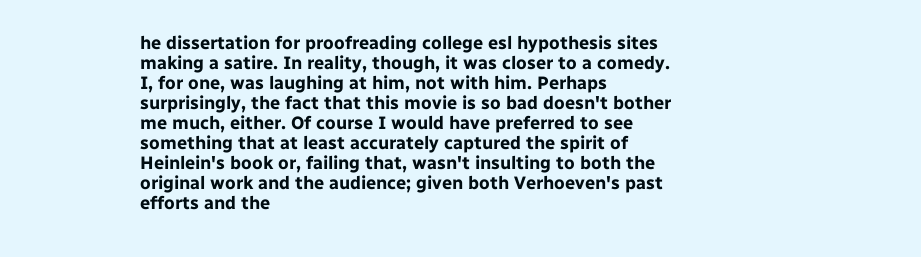he dissertation for proofreading college esl hypothesis sites making a satire. In reality, though, it was closer to a comedy. I, for one, was laughing at him, not with him. Perhaps surprisingly, the fact that this movie is so bad doesn't bother me much, either. Of course I would have preferred to see something that at least accurately captured the spirit of Heinlein's book or, failing that, wasn't insulting to both the original work and the audience; given both Verhoeven's past efforts and the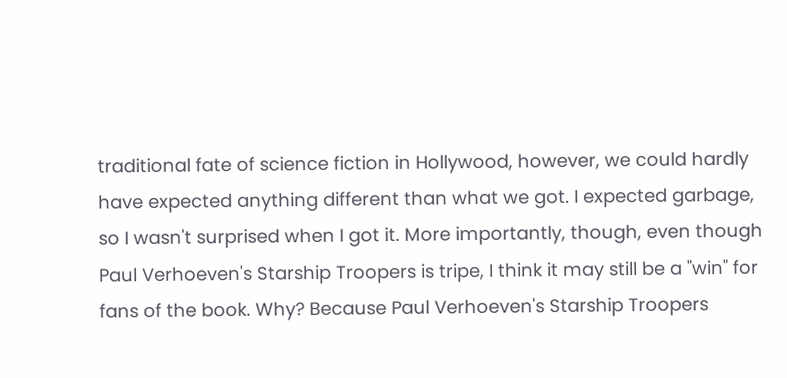traditional fate of science fiction in Hollywood, however, we could hardly have expected anything different than what we got. I expected garbage, so I wasn't surprised when I got it. More importantly, though, even though Paul Verhoeven's Starship Troopers is tripe, I think it may still be a "win" for fans of the book. Why? Because Paul Verhoeven's Starship Troopers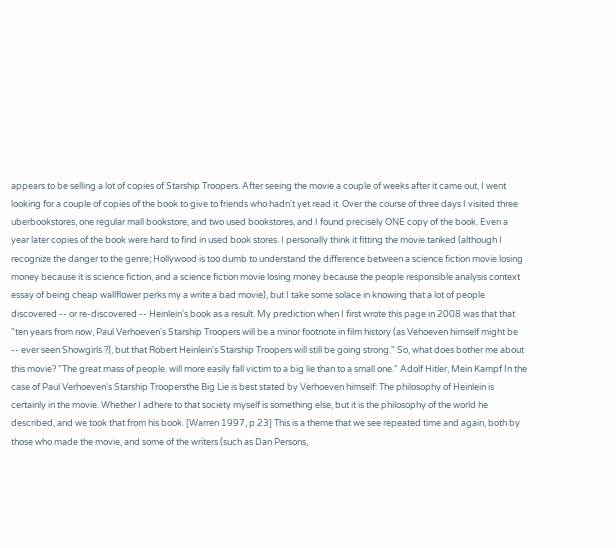appears to be selling a lot of copies of Starship Troopers. After seeing the movie a couple of weeks after it came out, I went looking for a couple of copies of the book to give to friends who hadn't yet read it. Over the course of three days I visited three uberbookstores, one regular mall bookstore, and two used bookstores, and I found precisely ONE copy of the book. Even a year later copies of the book were hard to find in used book stores. I personally think it fitting the movie tanked (although I recognize the danger to the genre; Hollywood is too dumb to understand the difference between a science fiction movie losing money because it is science fiction, and a science fiction movie losing money because the people responsible analysis context essay of being cheap wallflower perks my a write a bad movie), but I take some solace in knowing that a lot of people discovered -- or re-discovered -- Heinlein's book as a result. My prediction when I first wrote this page in 2008 was that that "ten years from now, Paul Verhoeven's Starship Troopers will be a minor footnote in film history (as Vehoeven himself might be -- ever seen Showgirls ?), but that Robert Heinlein's Starship Troopers will still be going strong." So, what does bother me about this movie? "The great mass of people. will more easily fall victim to a big lie than to a small one." Adolf Hitler, Mein Kampf In the case of Paul Verhoeven's Starship Troopersthe Big Lie is best stated by Verhoeven himself: The philosophy of Heinlein is certainly in the movie. Whether I adhere to that society myself is something else, but it is the philosophy of the world he described, and we took that from his book. [Warren 1997, p.23] This is a theme that we see repeated time and again, both by those who made the movie, and some of the writers (such as Dan Persons,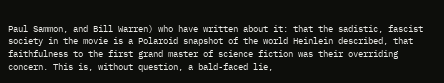Paul Sammon, and Bill Warren) who have written about it: that the sadistic, fascist society in the movie is a Polaroid snapshot of the world Heinlein described, that faithfulness to the first grand master of science fiction was their overriding concern. This is, without question, a bald-faced lie,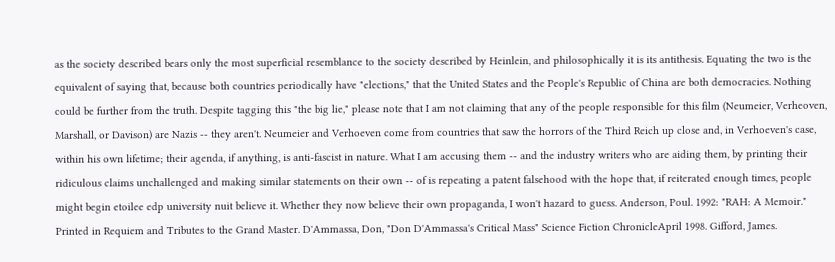as the society described bears only the most superficial resemblance to the society described by Heinlein, and philosophically it is its antithesis. Equating the two is the equivalent of saying that, because both countries periodically have "elections," that the United States and the People's Republic of China are both democracies. Nothing could be further from the truth. Despite tagging this "the big lie," please note that I am not claiming that any of the people responsible for this film (Neumeier, Verheoven, Marshall, or Davison) are Nazis -- they aren't. Neumeier and Verhoeven come from countries that saw the horrors of the Third Reich up close and, in Verhoeven's case, within his own lifetime; their agenda, if anything, is anti-fascist in nature. What I am accusing them -- and the industry writers who are aiding them, by printing their ridiculous claims unchallenged and making similar statements on their own -- of is repeating a patent falsehood with the hope that, if reiterated enough times, people might begin etoilee edp university nuit believe it. Whether they now believe their own propaganda, I won't hazard to guess. Anderson, Poul. 1992: "RAH: A Memoir." Printed in Requiem and Tributes to the Grand Master. D'Ammassa, Don, "Don D'Ammassa's Critical Mass" Science Fiction ChronicleApril 1998. Gifford, James.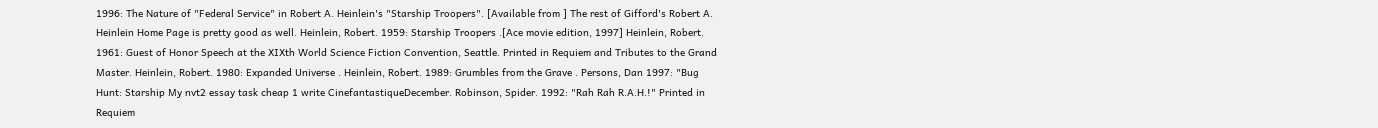1996: The Nature of "Federal Service" in Robert A. Heinlein's "Starship Troopers". [Available from ] The rest of Gifford's Robert A. Heinlein Home Page is pretty good as well. Heinlein, Robert. 1959: Starship Troopers .[Ace movie edition, 1997] Heinlein, Robert. 1961: Guest of Honor Speech at the XIXth World Science Fiction Convention, Seattle. Printed in Requiem and Tributes to the Grand Master. Heinlein, Robert. 1980: Expanded Universe . Heinlein, Robert. 1989: Grumbles from the Grave . Persons, Dan 1997: "Bug Hunt: Starship My nvt2 essay task cheap 1 write CinefantastiqueDecember. Robinson, Spider. 1992: "Rah Rah R.A.H.!" Printed in Requiem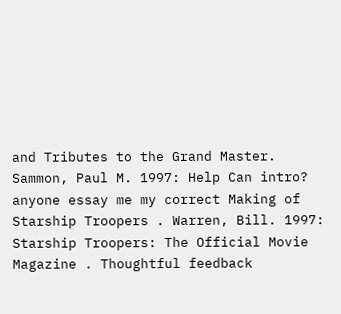and Tributes to the Grand Master. Sammon, Paul M. 1997: Help Can intro? anyone essay me my correct Making of Starship Troopers . Warren, Bill. 1997: Starship Troopers: The Official Movie Magazine . Thoughtful feedback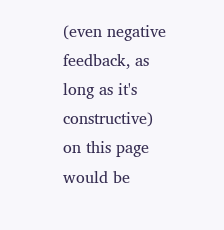(even negative feedback, as long as it's constructive) on this page would be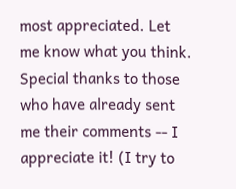most appreciated. Let me know what you think. Special thanks to those who have already sent me their comments -- I appreciate it! (I try to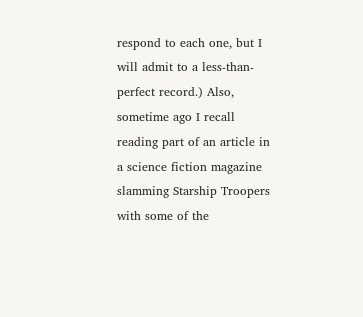respond to each one, but I will admit to a less-than-perfect record.) Also, sometime ago I recall reading part of an article in a science fiction magazine slamming Starship Troopers with some of the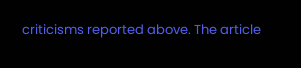criticisms reported above. The article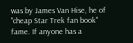was by James Van Hise, he of "cheap Star Trek fan book" fame. If anyone has a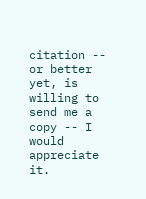citation -- or better yet, is willing to send me a copy -- I would appreciate it.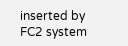inserted by FC2 system